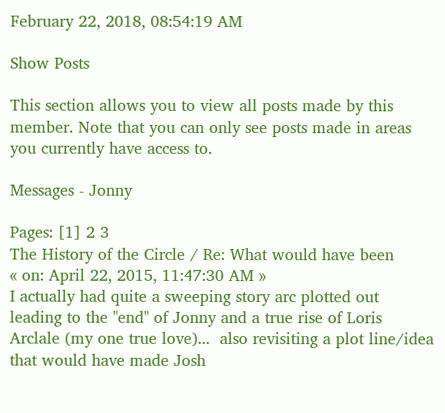February 22, 2018, 08:54:19 AM

Show Posts

This section allows you to view all posts made by this member. Note that you can only see posts made in areas you currently have access to.

Messages - Jonny

Pages: [1] 2 3
The History of the Circle / Re: What would have been
« on: April 22, 2015, 11:47:30 AM »
I actually had quite a sweeping story arc plotted out leading to the "end" of Jonny and a true rise of Loris Arclale (my one true love)...  also revisiting a plot line/idea that would have made Josh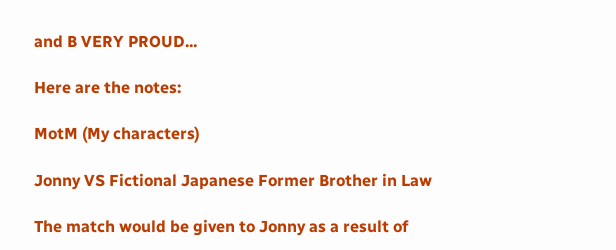and B VERY PROUD...

Here are the notes:

MotM (My characters)

Jonny VS Fictional Japanese Former Brother in Law

The match would be given to Jonny as a result of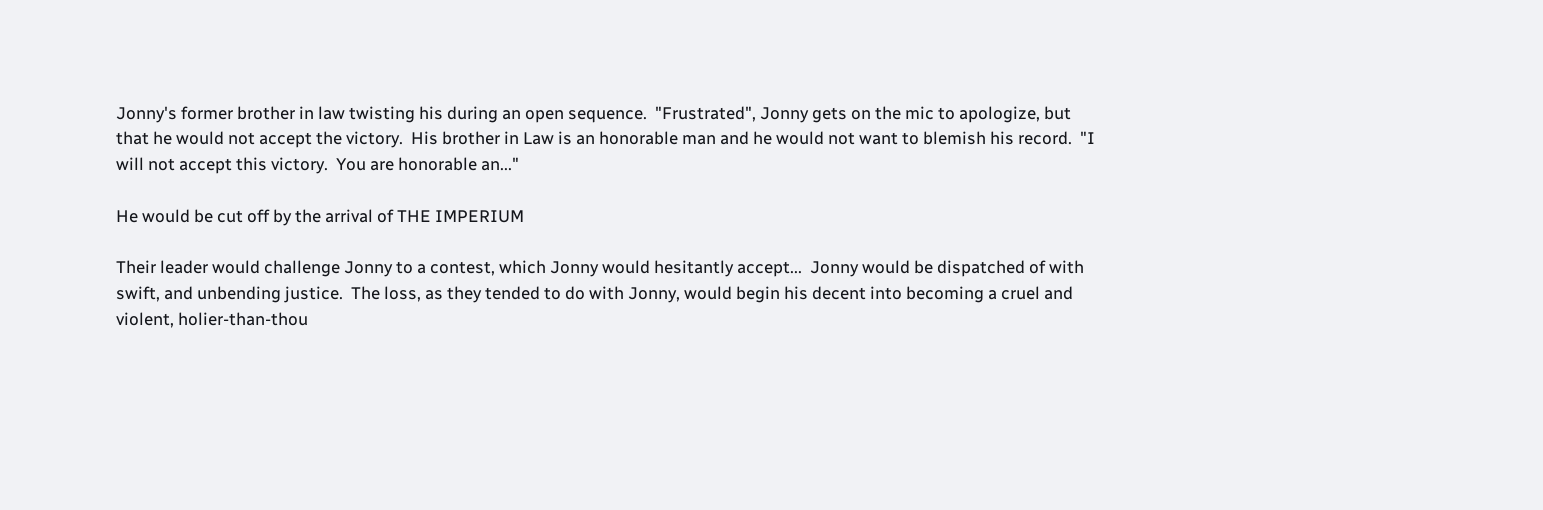Jonny's former brother in law twisting his during an open sequence.  "Frustrated", Jonny gets on the mic to apologize, but that he would not accept the victory.  His brother in Law is an honorable man and he would not want to blemish his record.  "I will not accept this victory.  You are honorable an..."

He would be cut off by the arrival of THE IMPERIUM

Their leader would challenge Jonny to a contest, which Jonny would hesitantly accept...  Jonny would be dispatched of with swift, and unbending justice.  The loss, as they tended to do with Jonny, would begin his decent into becoming a cruel and violent, holier-than-thou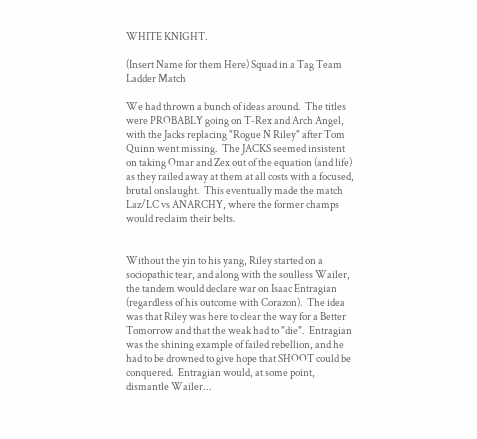WHITE KNIGHT.

(Insert Name for them Here) Squad in a Tag Team Ladder Match

We had thrown a bunch of ideas around.  The titles were PROBABLY going on T-Rex and Arch Angel, with the Jacks replacing "Rogue N Riley" after Tom Quinn went missing.  The JACKS seemed insistent on taking Omar and Zex out of the equation (and life) as they railed away at them at all costs with a focused, brutal onslaught.  This eventually made the match Laz/LC vs ANARCHY, where the former champs would reclaim their belts.


Without the yin to his yang, Riley started on a sociopathic tear, and along with the soulless Wailer, the tandem would declare war on Isaac Entragian (regardless of his outcome with Corazon).  The idea was that Riley was here to clear the way for a Better Tomorrow and that the weak had to "die".  Entragian was the shining example of failed rebellion, and he had to be drowned to give hope that SHOOT could be conquered.  Entragian would, at some point, dismantle Wailer...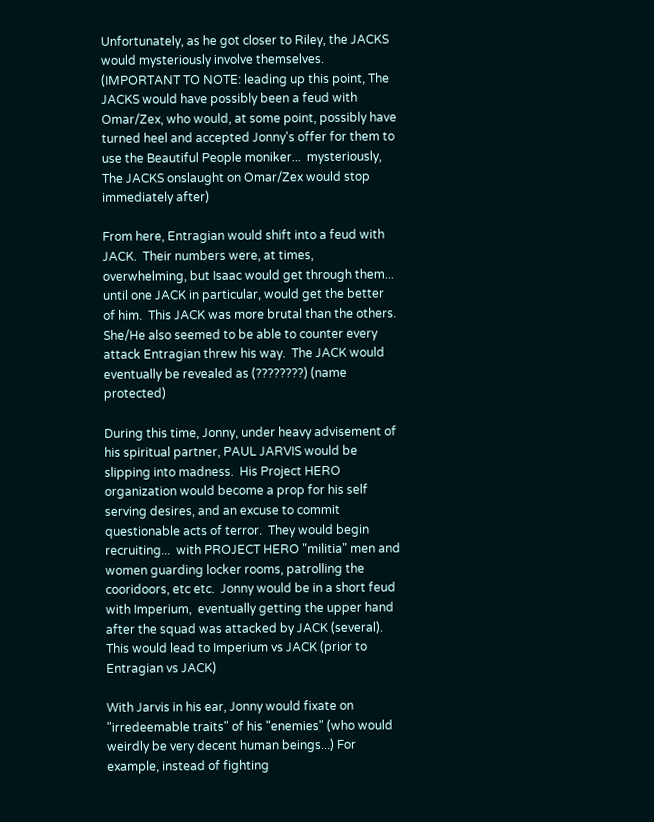Unfortunately, as he got closer to Riley, the JACKS would mysteriously involve themselves.  (IMPORTANT TO NOTE: leading up this point, The JACKS would have possibly been a feud with Omar/Zex, who would, at some point, possibly have turned heel and accepted Jonny's offer for them to use the Beautiful People moniker...  mysteriously, The JACKS onslaught on Omar/Zex would stop immediately after)

From here, Entragian would shift into a feud with JACK.  Their numbers were, at times, overwhelming, but Isaac would get through them...  until one JACK in particular, would get the better of him.  This JACK was more brutal than the others.  She/He also seemed to be able to counter every attack Entragian threw his way.  The JACK would eventually be revealed as (????????) (name protected)

During this time, Jonny, under heavy advisement of his spiritual partner, PAUL JARVIS would be slipping into madness.  His Project HERO organization would become a prop for his self serving desires, and an excuse to commit questionable acts of terror.  They would begin recruiting...  with PROJECT HERO "militia" men and women guarding locker rooms, patrolling the cooridoors, etc etc.  Jonny would be in a short feud with Imperium,  eventually getting the upper hand after the squad was attacked by JACK (several).  This would lead to Imperium vs JACK (prior to Entragian vs JACK)

With Jarvis in his ear, Jonny would fixate on "irredeemable traits" of his "enemies" (who would weirdly be very decent human beings...) For example, instead of fighting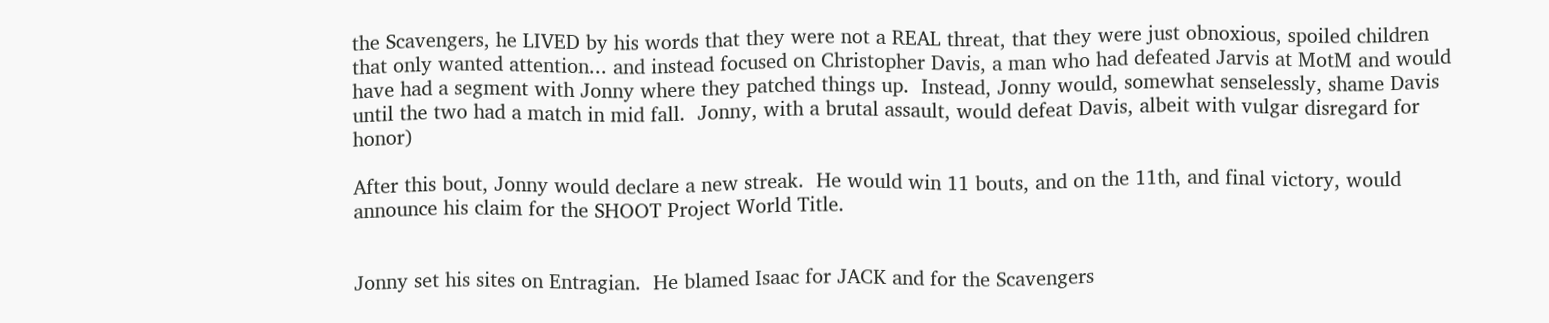the Scavengers, he LIVED by his words that they were not a REAL threat, that they were just obnoxious, spoiled children that only wanted attention... and instead focused on Christopher Davis, a man who had defeated Jarvis at MotM and would have had a segment with Jonny where they patched things up.  Instead, Jonny would, somewhat senselessly, shame Davis until the two had a match in mid fall.  Jonny, with a brutal assault, would defeat Davis, albeit with vulgar disregard for honor)

After this bout, Jonny would declare a new streak.  He would win 11 bouts, and on the 11th, and final victory, would announce his claim for the SHOOT Project World Title.


Jonny set his sites on Entragian.  He blamed Isaac for JACK and for the Scavengers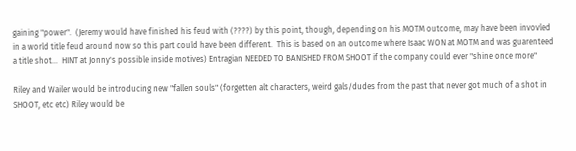gaining "power".  (Jeremy would have finished his feud with (????) by this point, though, depending on his MOTM outcome, may have been invovled in a world title feud around now so this part could have been different.  This is based on an outcome where Isaac WON at MOTM and was guarenteed a title shot...  HINT at Jonny's possible inside motives) Entragian NEEDED TO BANISHED FROM SHOOT if the company could ever "shine once more"

Riley and Wailer would be introducing new "fallen souls" (forgetten alt characters, weird gals/dudes from the past that never got much of a shot in SHOOT, etc etc) Riley would be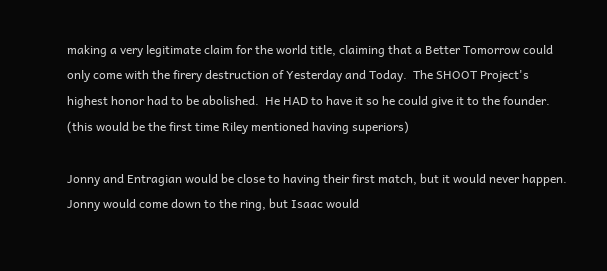making a very legitimate claim for the world title, claiming that a Better Tomorrow could only come with the firery destruction of Yesterday and Today.  The SHOOT Project's highest honor had to be abolished.  He HAD to have it so he could give it to the founder.  (this would be the first time Riley mentioned having superiors)

Jonny and Entragian would be close to having their first match, but it would never happen.  Jonny would come down to the ring, but Isaac would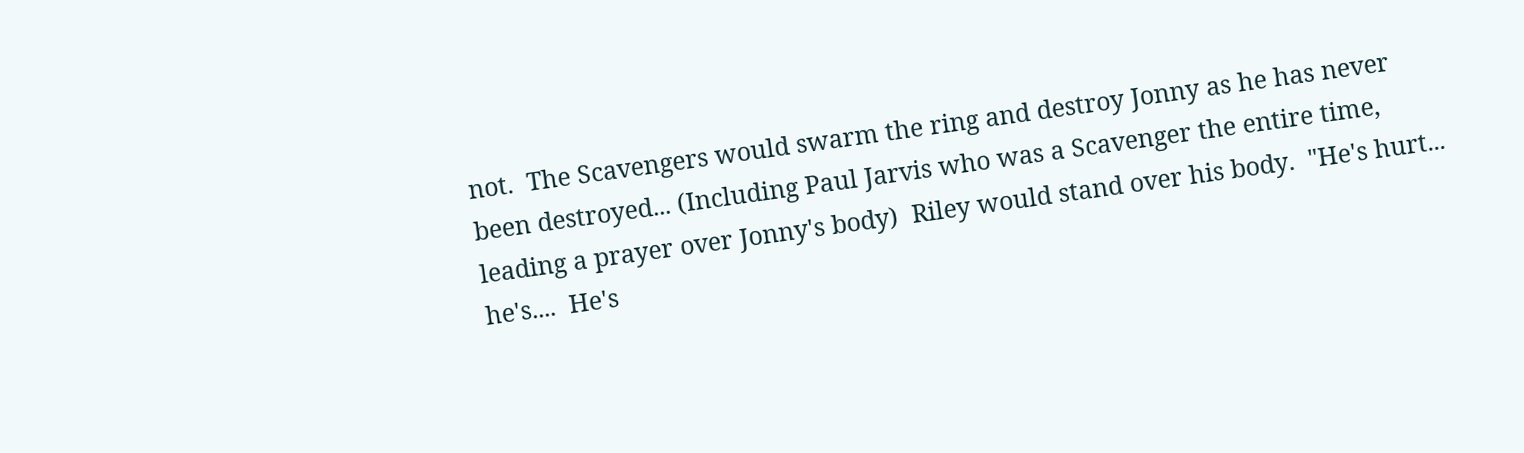not.  The Scavengers would swarm the ring and destroy Jonny as he has never been destroyed... (Including Paul Jarvis who was a Scavenger the entire time, leading a prayer over Jonny's body)  Riley would stand over his body.  "He's hurt...  he's....  He's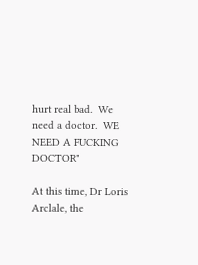hurt real bad.  We need a doctor.  WE NEED A FUCKING DOCTOR"

At this time, Dr Loris Arclale, the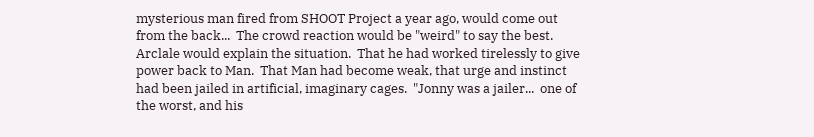mysterious man fired from SHOOT Project a year ago, would come out from the back...  The crowd reaction would be "weird" to say the best.  Arclale would explain the situation.  That he had worked tirelessly to give power back to Man.  That Man had become weak, that urge and instinct had been jailed in artificial, imaginary cages.  "Jonny was a jailer...  one of the worst, and his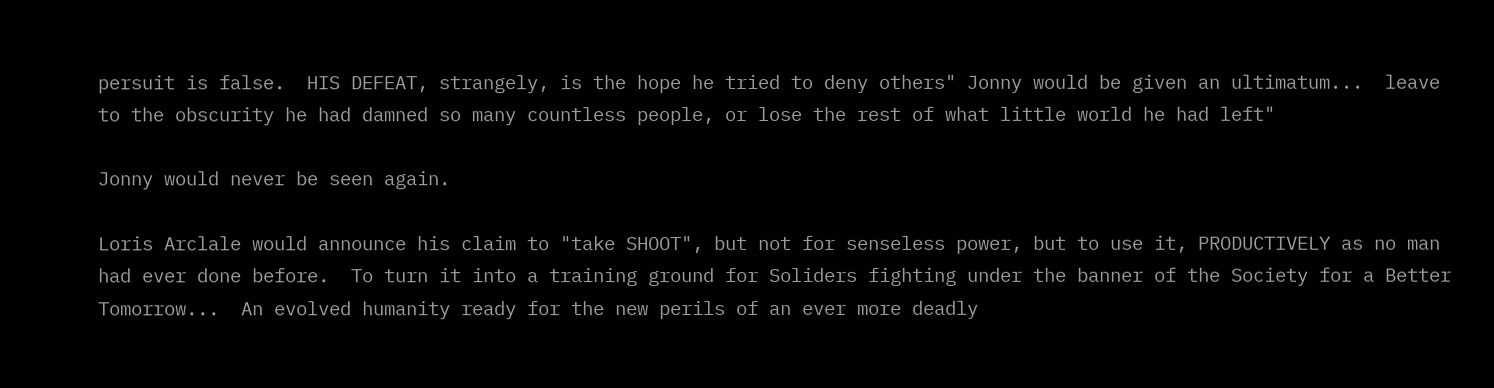persuit is false.  HIS DEFEAT, strangely, is the hope he tried to deny others" Jonny would be given an ultimatum...  leave to the obscurity he had damned so many countless people, or lose the rest of what little world he had left"

Jonny would never be seen again.

Loris Arclale would announce his claim to "take SHOOT", but not for senseless power, but to use it, PRODUCTIVELY as no man had ever done before.  To turn it into a training ground for Soliders fighting under the banner of the Society for a Better Tomorrow...  An evolved humanity ready for the new perils of an ever more deadly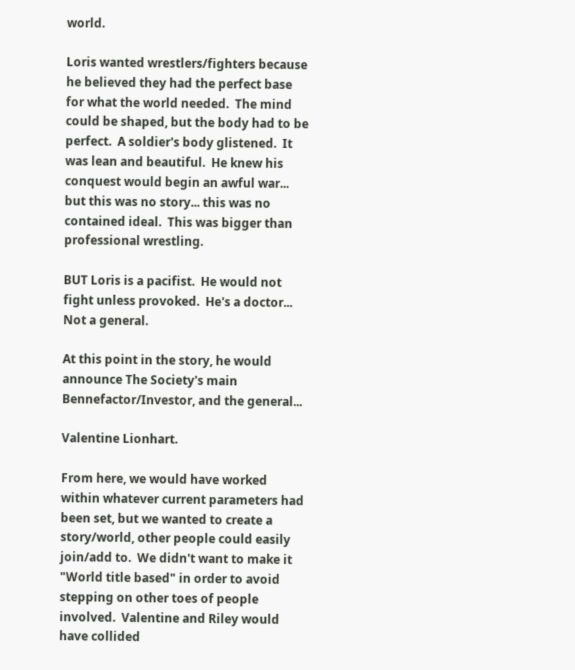world.

Loris wanted wrestlers/fighters because he believed they had the perfect base for what the world needed.  The mind could be shaped, but the body had to be perfect.  A soldier's body glistened.  It was lean and beautiful.  He knew his conquest would begin an awful war... but this was no story... this was no contained ideal.  This was bigger than professional wrestling.

BUT Loris is a pacifist.  He would not fight unless provoked.  He's a doctor...   Not a general.

At this point in the story, he would announce The Society's main Bennefactor/Investor, and the general...

Valentine Lionhart.

From here, we would have worked within whatever current parameters had been set, but we wanted to create a story/world, other people could easily join/add to.  We didn't want to make it "World title based" in order to avoid stepping on other toes of people involved.  Valentine and Riley would have collided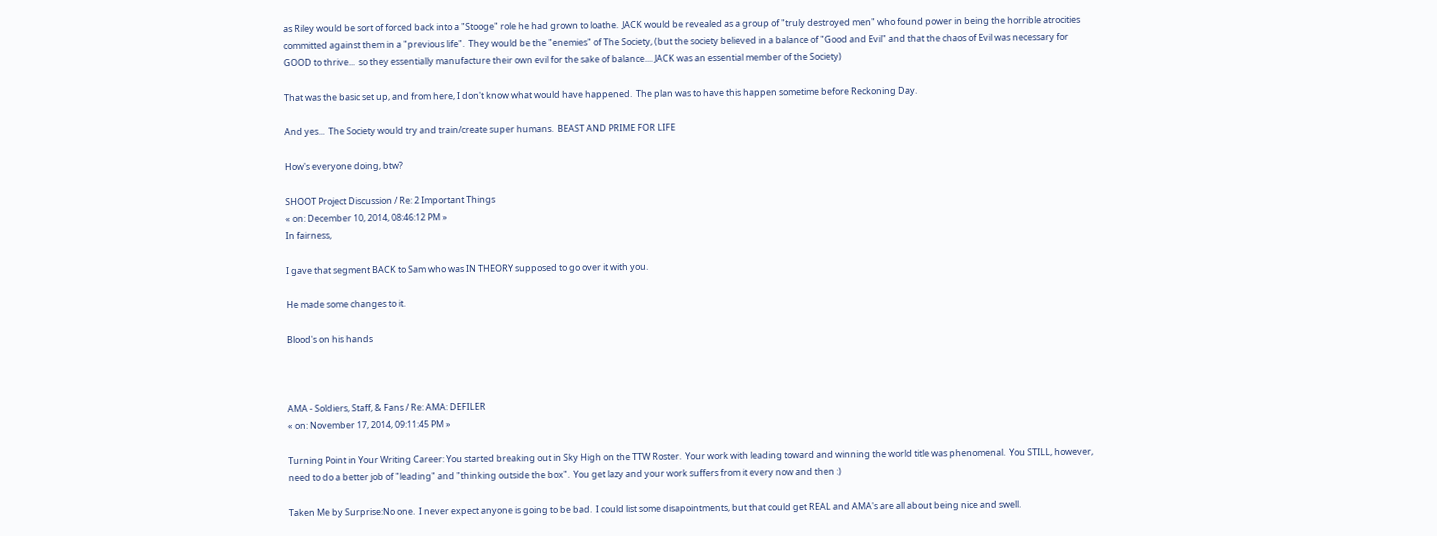as Riley would be sort of forced back into a "Stooge" role he had grown to loathe.  JACK would be revealed as a group of "truly destroyed men" who found power in being the horrible atrocities committed against them in a "previous life".  They would be the "enemies" of The Society, (but the society believed in a balance of "Good and Evil" and that the chaos of Evil was necessary for GOOD to thrive...  so they essentially manufacture their own evil for the sake of balance.... JACK was an essential member of the Society)

That was the basic set up, and from here, I don't know what would have happened.  The plan was to have this happen sometime before Reckoning Day.

And yes...  The Society would try and train/create super humans.  BEAST AND PRIME FOR LIFE

How's everyone doing, btw?

SHOOT Project Discussion / Re: 2 Important Things
« on: December 10, 2014, 08:46:12 PM »
In fairness,

I gave that segment BACK to Sam who was IN THEORY supposed to go over it with you.

He made some changes to it.

Blood's on his hands



AMA - Soldiers, Staff, & Fans / Re: AMA: DEFILER
« on: November 17, 2014, 09:11:45 PM »

Turning Point in Your Writing Career: You started breaking out in Sky High on the TTW Roster.  Your work with leading toward and winning the world title was phenomenal.  You STILL, however, need to do a better job of "leading" and "thinking outside the box".  You get lazy and your work suffers from it every now and then :)

Taken Me by Surprise:No one.  I never expect anyone is going to be bad.  I could list some disapointments, but that could get REAL and AMA's are all about being nice and swell.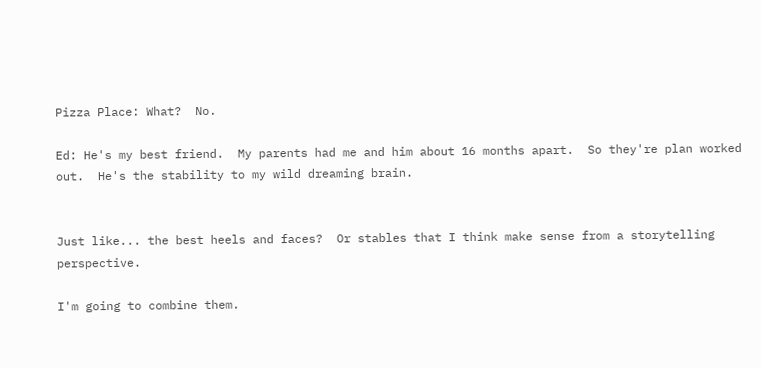Pizza Place: What?  No.

Ed: He's my best friend.  My parents had me and him about 16 months apart.  So they're plan worked out.  He's the stability to my wild dreaming brain.


Just like... the best heels and faces?  Or stables that I think make sense from a storytelling perspective.

I'm going to combine them.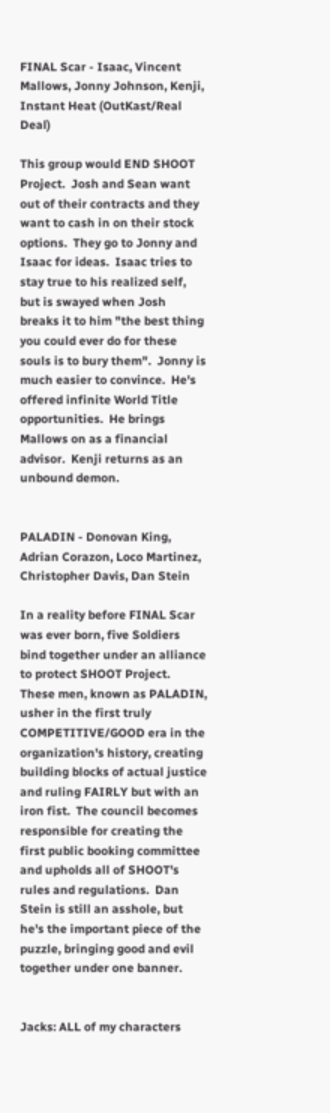FINAL Scar - Isaac, Vincent Mallows, Jonny Johnson, Kenji, Instant Heat (OutKast/Real Deal)

This group would END SHOOT Project.  Josh and Sean want out of their contracts and they want to cash in on their stock options.  They go to Jonny and Isaac for ideas.  Isaac tries to stay true to his realized self, but is swayed when Josh breaks it to him "the best thing you could ever do for these souls is to bury them".  Jonny is much easier to convince.  He's offered infinite World Title opportunities.  He brings Mallows on as a financial advisor.  Kenji returns as an unbound demon.


PALADIN - Donovan King, Adrian Corazon, Loco Martinez, Christopher Davis, Dan Stein

In a reality before FINAL Scar  was ever born, five Soldiers bind together under an alliance to protect SHOOT Project.  These men, known as PALADIN, usher in the first truly COMPETITIVE/GOOD era in the organization's history, creating building blocks of actual justice and ruling FAIRLY but with an iron fist.  The council becomes responsible for creating the first public booking committee and upholds all of SHOOT's rules and regulations.  Dan Stein is still an asshole, but he's the important piece of the puzzle, bringing good and evil together under one banner.


Jacks: ALL of my characters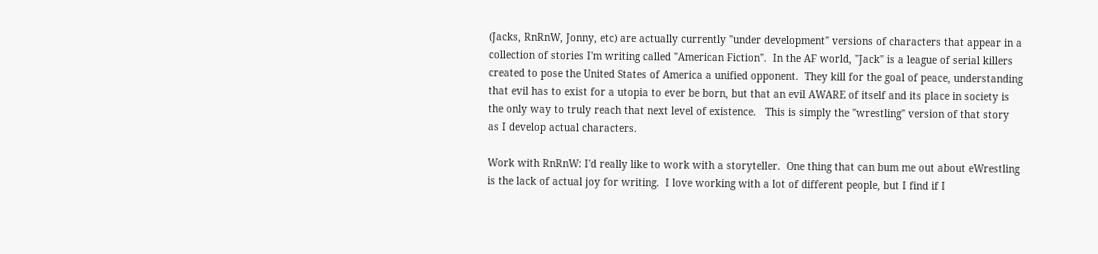(Jacks, RnRnW, Jonny, etc) are actually currently "under development" versions of characters that appear in a collection of stories I'm writing called "American Fiction".  In the AF world, "Jack" is a league of serial killers created to pose the United States of America a unified opponent.  They kill for the goal of peace, understanding that evil has to exist for a utopia to ever be born, but that an evil AWARE of itself and its place in society is the only way to truly reach that next level of existence.   This is simply the "wrestling" version of that story as I develop actual characters.

Work with RnRnW: I'd really like to work with a storyteller.  One thing that can bum me out about eWrestling is the lack of actual joy for writing.  I love working with a lot of different people, but I find if I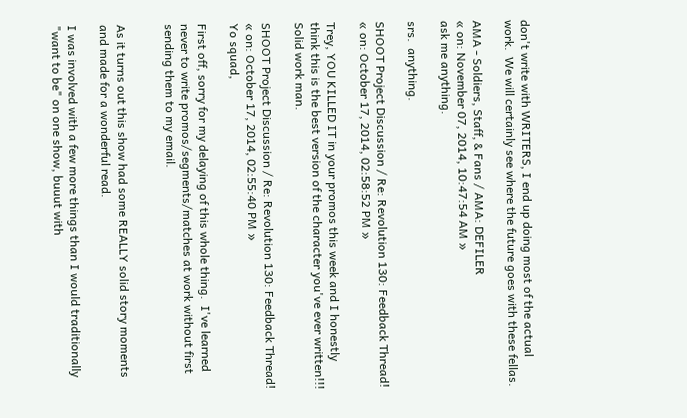don't write with WRITERS, I end up doing most of the actual work.  We will certainly see where the future goes with these fellas.

AMA - Soldiers, Staff, & Fans / AMA: DEFILER
« on: November 07, 2014, 10:47:54 AM »
ask me anything.

srs.  anything.

SHOOT Project Discussion / Re: Revolution 130: Feedback Thread!
« on: October 17, 2014, 02:58:52 PM »

Trey, YOU KILLED IT in your promos this week and I honestly think this is the best version of the character you've ever written!!!  Solid work man.

SHOOT Project Discussion / Re: Revolution 130: Feedback Thread!
« on: October 17, 2014, 02:55:40 PM »
Yo squad,

First off, sorry for my delaying of this whole thing.  I've learned never to write promos/segments/matches at work without first sending them to my email.


As it turns out this show had some REALLY solid story moments and made for a wonderful read.

I was involved with a few more things than I would traditionally "want to be" on one show, buuut with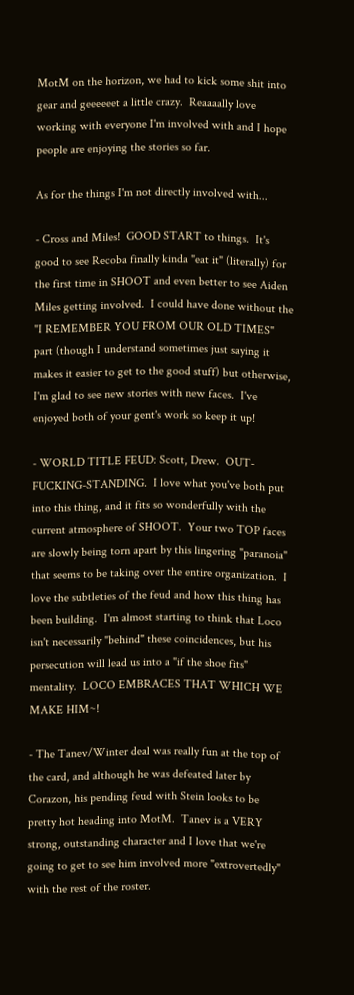MotM on the horizon, we had to kick some shit into gear and geeeeeet a little crazy.  Reaaaally love working with everyone I'm involved with and I hope people are enjoying the stories so far.

As for the things I'm not directly involved with...

- Cross and Miles!  GOOD START to things.  It's good to see Recoba finally kinda "eat it" (literally) for the first time in SHOOT and even better to see Aiden Miles getting involved.  I could have done without the "I REMEMBER YOU FROM OUR OLD TIMES" part (though I understand sometimes just saying it makes it easier to get to the good stuff) but otherwise, I'm glad to see new stories with new faces.  I've enjoyed both of your gent's work so keep it up!

- WORLD TITLE FEUD: Scott, Drew.  OUT-FUCKING-STANDING.  I love what you've both put into this thing, and it fits so wonderfully with the current atmosphere of SHOOT.  Your two TOP faces are slowly being torn apart by this lingering "paranoia" that seems to be taking over the entire organization.  I love the subtleties of the feud and how this thing has been building.  I'm almost starting to think that Loco isn't necessarily "behind" these coincidences, but his persecution will lead us into a "if the shoe fits" mentality.  LOCO EMBRACES THAT WHICH WE MAKE HIM~!

- The Tanev/Winter deal was really fun at the top of the card, and although he was defeated later by Corazon, his pending feud with Stein looks to be pretty hot heading into MotM.  Tanev is a VERY strong, outstanding character and I love that we're going to get to see him involved more "extrovertedly" with the rest of the roster.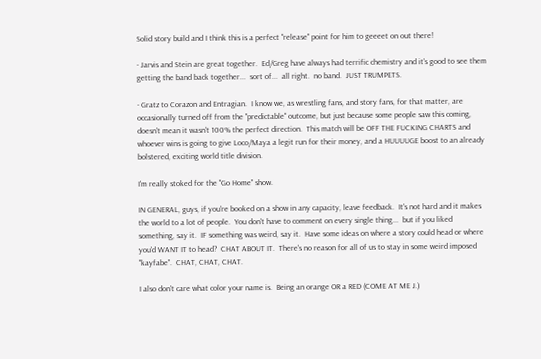Solid story build and I think this is a perfect "release" point for him to geeeet on out there!

- Jarvis and Stein are great together.  Ed/Greg have always had terrific chemistry and it's good to see them getting the band back together...  sort of...  all right.  no band.  JUST TRUMPETS.

- Gratz to Corazon and Entragian.  I know we, as wrestling fans, and story fans, for that matter, are occasionally turned off from the "predictable" outcome, but just because some people saw this coming, doesn't mean it wasn't 100% the perfect direction.  This match will be OFF THE FUCKING CHARTS and whoever wins is going to give Loco/Maya a legit run for their money, and a HUUUUGE boost to an already bolstered, exciting world title division.

I'm really stoked for the "Go Home" show.

IN GENERAL, guys, if you're booked on a show in any capacity, leave feedback.  It's not hard and it makes the world to a lot of people.  You don't have to comment on every single thing...  but if you liked something, say it.  IF something was weird, say it.  Have some ideas on where a story could head or where you'd WANT IT to head?  CHAT ABOUT IT.  There's no reason for all of us to stay in some weird imposed "kayfabe".  CHAT, CHAT, CHAT.

I also don't care what color your name is.  Being an orange OR a RED (COME AT ME J.)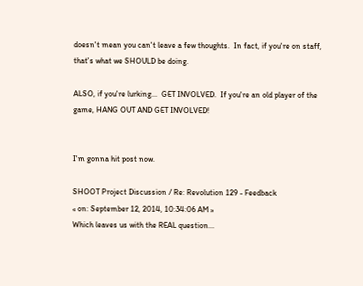doesn't mean you can't leave a few thoughts.  In fact, if you're on staff, that's what we SHOULD be doing.

ALSO, if you're lurking...  GET INVOLVED.  If you're an old player of the game, HANG OUT AND GET INVOLVED!


I'm gonna hit post now.

SHOOT Project Discussion / Re: Revolution 129 - Feedback
« on: September 12, 2014, 10:34:06 AM »
Which leaves us with the REAL question...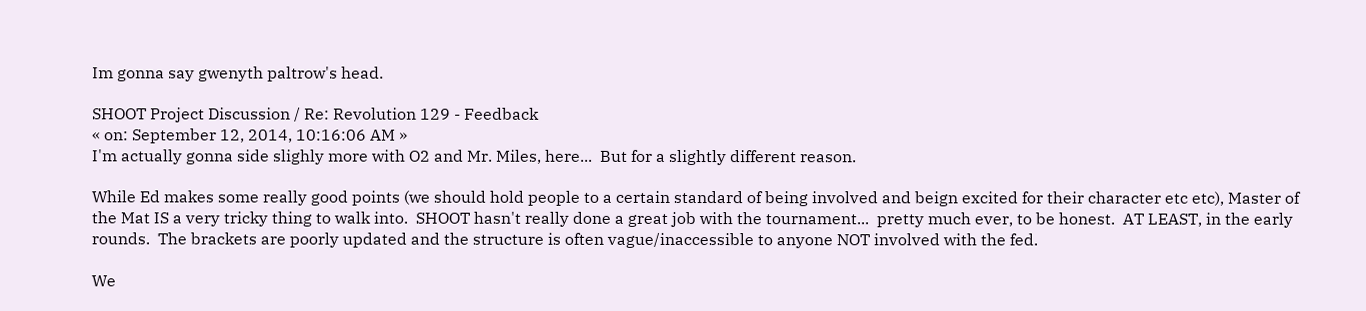Im gonna say gwenyth paltrow's head.

SHOOT Project Discussion / Re: Revolution 129 - Feedback
« on: September 12, 2014, 10:16:06 AM »
I'm actually gonna side slighly more with O2 and Mr. Miles, here...  But for a slightly different reason.

While Ed makes some really good points (we should hold people to a certain standard of being involved and beign excited for their character etc etc), Master of the Mat IS a very tricky thing to walk into.  SHOOT hasn't really done a great job with the tournament...  pretty much ever, to be honest.  AT LEAST, in the early rounds.  The brackets are poorly updated and the structure is often vague/inaccessible to anyone NOT involved with the fed.

We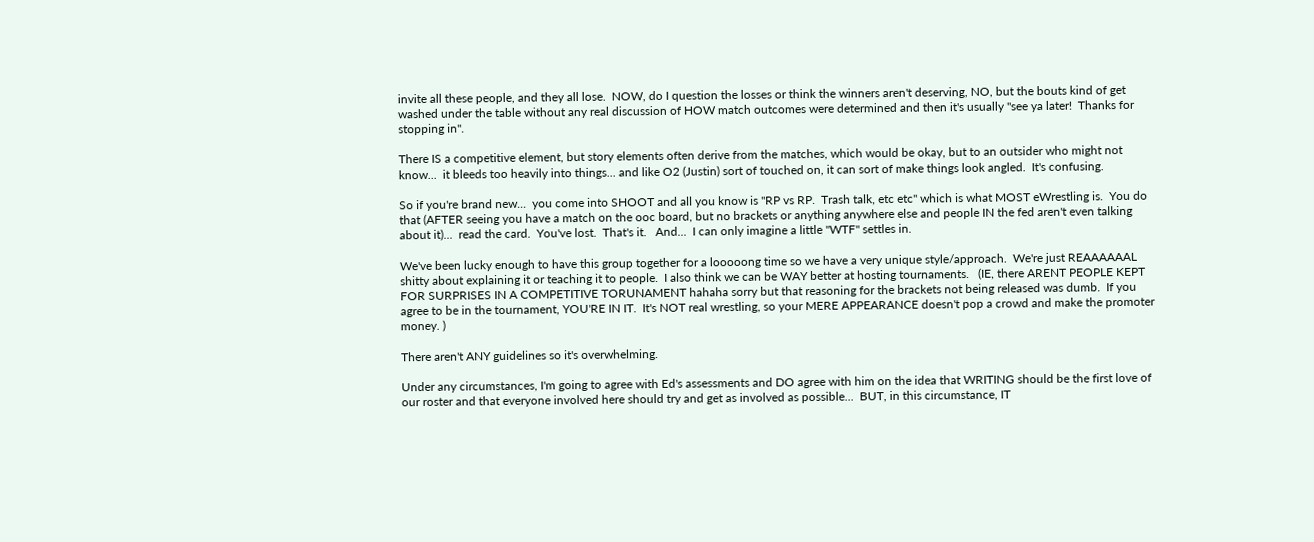invite all these people, and they all lose.  NOW, do I question the losses or think the winners aren't deserving, NO, but the bouts kind of get washed under the table without any real discussion of HOW match outcomes were determined and then it's usually "see ya later!  Thanks for stopping in".

There IS a competitive element, but story elements often derive from the matches, which would be okay, but to an outsider who might not know...  it bleeds too heavily into things... and like O2 (Justin) sort of touched on, it can sort of make things look angled.  It's confusing.

So if you're brand new...  you come into SHOOT and all you know is "RP vs RP.  Trash talk, etc etc" which is what MOST eWrestling is.  You do that (AFTER seeing you have a match on the ooc board, but no brackets or anything anywhere else and people IN the fed aren't even talking about it)...  read the card.  You've lost.  That's it.   And...  I can only imagine a little "WTF" settles in.

We've been lucky enough to have this group together for a looooong time so we have a very unique style/approach.  We're just REAAAAAAL shitty about explaining it or teaching it to people.  I also think we can be WAY better at hosting tournaments.   (IE, there ARENT PEOPLE KEPT FOR SURPRISES IN A COMPETITIVE TORUNAMENT hahaha sorry but that reasoning for the brackets not being released was dumb.  If you agree to be in the tournament, YOU'RE IN IT.  It's NOT real wrestling, so your MERE APPEARANCE doesn't pop a crowd and make the promoter money. )

There aren't ANY guidelines so it's overwhelming.

Under any circumstances, I'm going to agree with Ed's assessments and DO agree with him on the idea that WRITING should be the first love of our roster and that everyone involved here should try and get as involved as possible...  BUT, in this circumstance, IT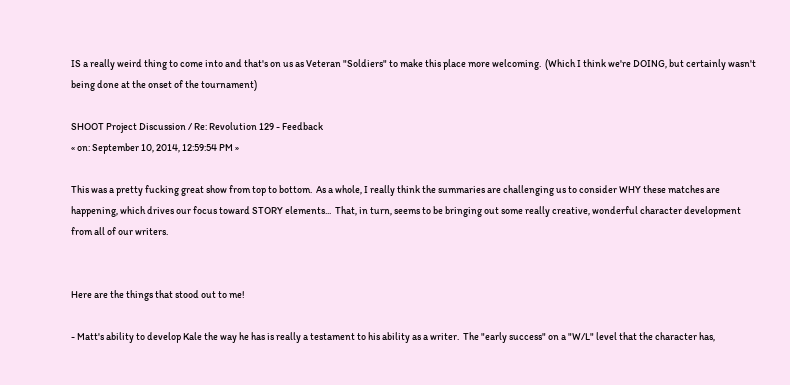IS a really weird thing to come into and that's on us as Veteran "Soldiers" to make this place more welcoming.  (Which I think we're DOING, but certainly wasn't being done at the onset of the tournament)

SHOOT Project Discussion / Re: Revolution 129 - Feedback
« on: September 10, 2014, 12:59:54 PM »

This was a pretty fucking great show from top to bottom.  As a whole, I really think the summaries are challenging us to consider WHY these matches are happening, which drives our focus toward STORY elements...  That, in turn, seems to be bringing out some really creative, wonderful character development from all of our writers.


Here are the things that stood out to me!

- Matt's ability to develop Kale the way he has is really a testament to his ability as a writer.  The "early success" on a "W/L" level that the character has,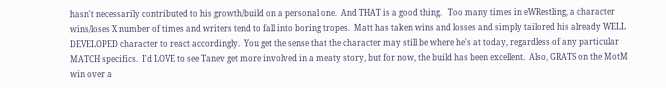hasn't necessarily contributed to his growth/build on a personal one.  And THAT is a good thing.   Too many times in eWRestling, a character wins/loses X number of times and writers tend to fall into boring tropes.  Matt has taken wins and losses and simply tailored his already WELL DEVELOPED character to react accordingly.  You get the sense that the character may still be where he's at today, regardless of any particular MATCH specifics.  I'd LOVE to see Tanev get more involved in a meaty story, but for now, the build has been excellent.  Also, GRATS on the MotM win over a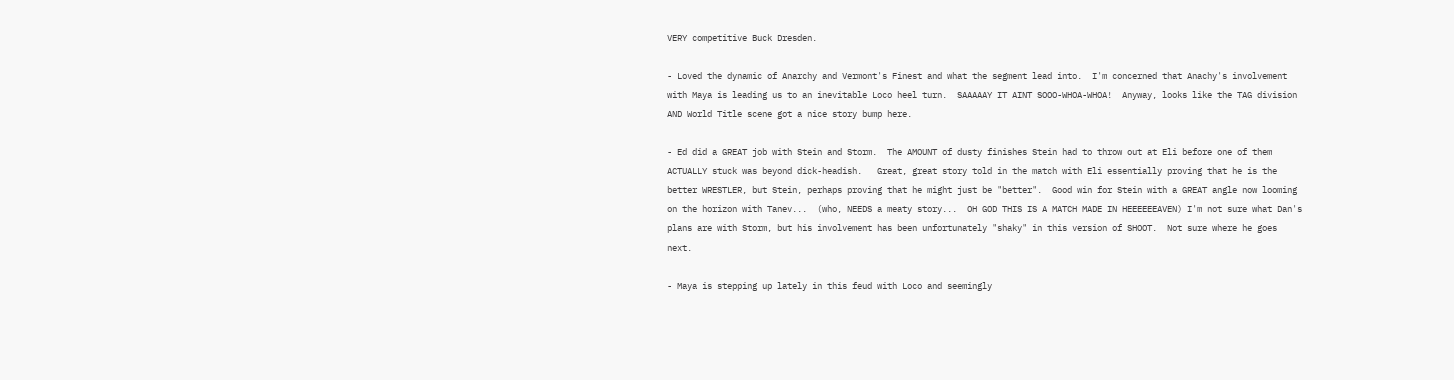VERY competitive Buck Dresden.

- Loved the dynamic of Anarchy and Vermont's Finest and what the segment lead into.  I'm concerned that Anachy's involvement with Maya is leading us to an inevitable Loco heel turn.  SAAAAAY IT AINT SOOO-WHOA-WHOA!  Anyway, looks like the TAG division AND World Title scene got a nice story bump here.

- Ed did a GREAT job with Stein and Storm.  The AMOUNT of dusty finishes Stein had to throw out at Eli before one of them ACTUALLY stuck was beyond dick-headish.   Great, great story told in the match with Eli essentially proving that he is the better WRESTLER, but Stein, perhaps proving that he might just be "better".  Good win for Stein with a GREAT angle now looming on the horizon with Tanev...  (who, NEEDS a meaty story...  OH GOD THIS IS A MATCH MADE IN HEEEEEEAVEN) I'm not sure what Dan's plans are with Storm, but his involvement has been unfortunately "shaky" in this version of SHOOT.  Not sure where he goes next.

- Maya is stepping up lately in this feud with Loco and seemingly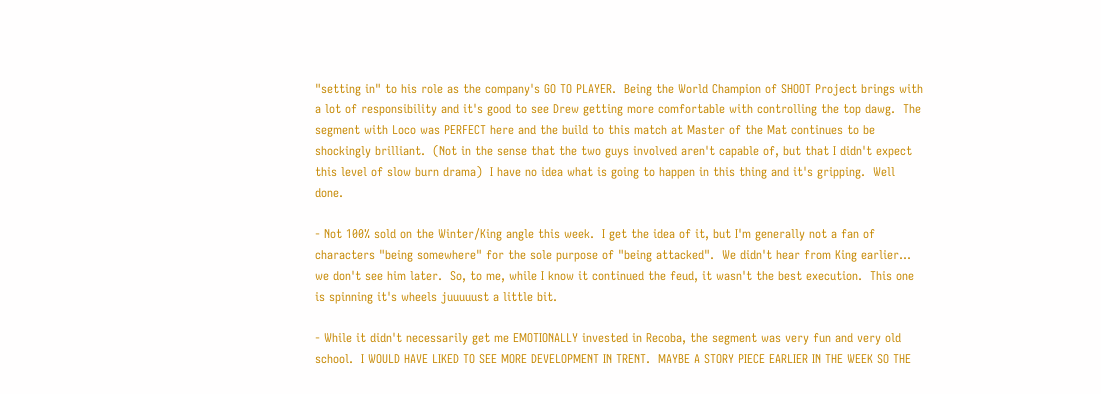"setting in" to his role as the company's GO TO PLAYER.  Being the World Champion of SHOOT Project brings with a lot of responsibility and it's good to see Drew getting more comfortable with controlling the top dawg.  The segment with Loco was PERFECT here and the build to this match at Master of the Mat continues to be shockingly brilliant.  (Not in the sense that the two guys involved aren't capable of, but that I didn't expect this level of slow burn drama)  I have no idea what is going to happen in this thing and it's gripping.  Well done.

- Not 100% sold on the Winter/King angle this week.  I get the idea of it, but I'm generally not a fan of characters "being somewhere" for the sole purpose of "being attacked".  We didn't hear from King earlier...  we don't see him later.  So, to me, while I know it continued the feud, it wasn't the best execution.  This one is spinning it's wheels juuuuust a little bit.

- While it didn't necessarily get me EMOTIONALLY invested in Recoba, the segment was very fun and very old school.  I WOULD HAVE LIKED TO SEE MORE DEVELOPMENT IN TRENT.  MAYBE A STORY PIECE EARLIER IN THE WEEK SO THE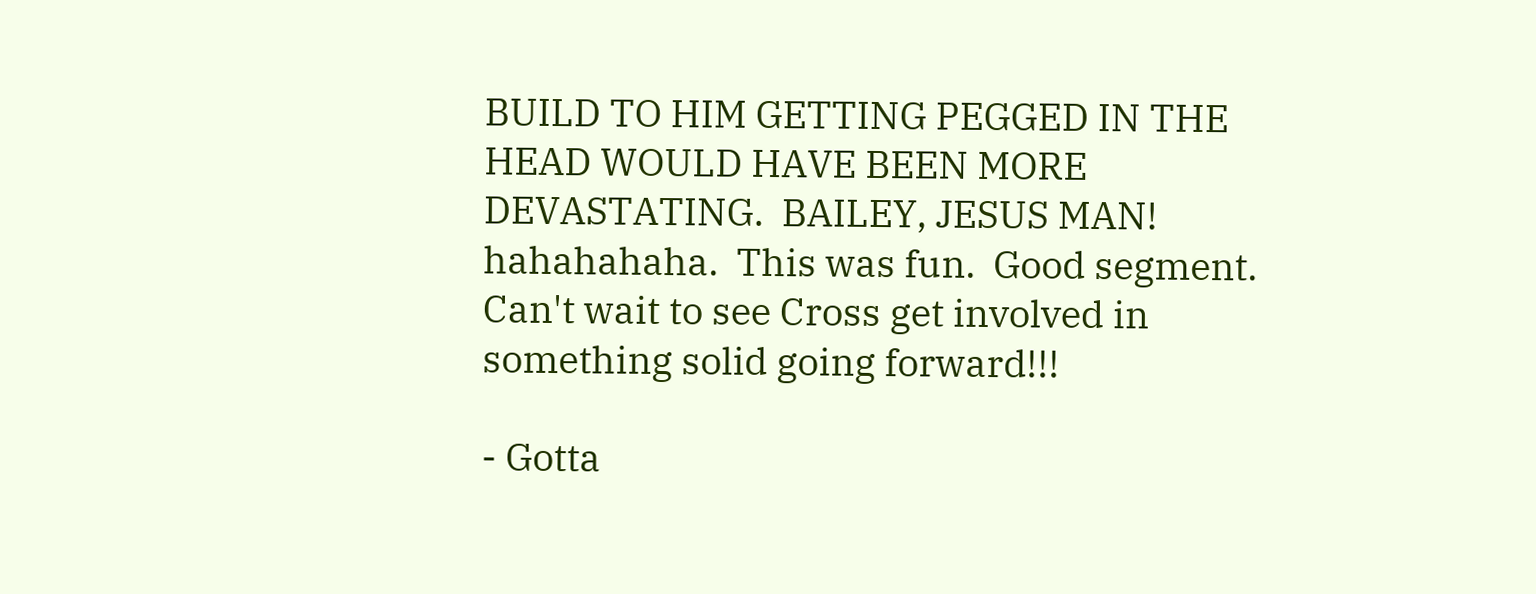BUILD TO HIM GETTING PEGGED IN THE HEAD WOULD HAVE BEEN MORE DEVASTATING.  BAILEY, JESUS MAN!  hahahahaha.  This was fun.  Good segment.  Can't wait to see Cross get involved in something solid going forward!!!

- Gotta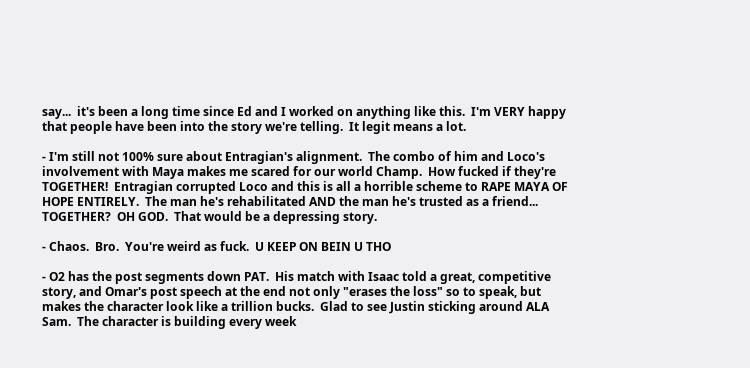say...  it's been a long time since Ed and I worked on anything like this.  I'm VERY happy that people have been into the story we're telling.  It legit means a lot.

- I'm still not 100% sure about Entragian's alignment.  The combo of him and Loco's involvement with Maya makes me scared for our world Champ.  How fucked if they're TOGETHER!  Entragian corrupted Loco and this is all a horrible scheme to RAPE MAYA OF HOPE ENTIRELY.  The man he's rehabilitated AND the man he's trusted as a friend...  TOGETHER?  OH GOD.  That would be a depressing story.

- Chaos.  Bro.  You're weird as fuck.  U KEEP ON BEIN U THO

- O2 has the post segments down PAT.  His match with Isaac told a great, competitive story, and Omar's post speech at the end not only "erases the loss" so to speak, but makes the character look like a trillion bucks.  Glad to see Justin sticking around ALA Sam.  The character is building every week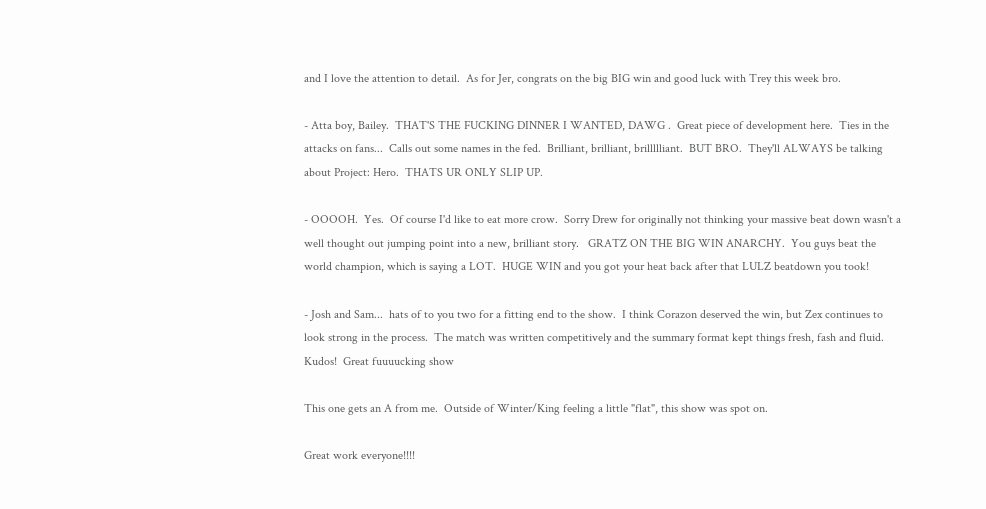and I love the attention to detail.  As for Jer, congrats on the big BIG win and good luck with Trey this week bro.

- Atta boy, Bailey.  THAT'S THE FUCKING DINNER I WANTED, DAWG .  Great piece of development here.  Ties in the attacks on fans...  Calls out some names in the fed.  Brilliant, brilliant, brillllliant.  BUT BRO.  They'll ALWAYS be talking about Project: Hero.  THATS UR ONLY SLIP UP.

- OOOOH.  Yes.  Of course I'd like to eat more crow.  Sorry Drew for originally not thinking your massive beat down wasn't a well thought out jumping point into a new, brilliant story.   GRATZ ON THE BIG WIN ANARCHY.  You guys beat the world champion, which is saying a LOT.  HUGE WIN and you got your heat back after that LULZ beatdown you took!

- Josh and Sam...  hats of to you two for a fitting end to the show.  I think Corazon deserved the win, but Zex continues to look strong in the process.  The match was written competitively and the summary format kept things fresh, fash and fluid.  Kudos!  Great fuuuucking show

This one gets an A from me.  Outside of Winter/King feeling a little "flat", this show was spot on.

Great work everyone!!!!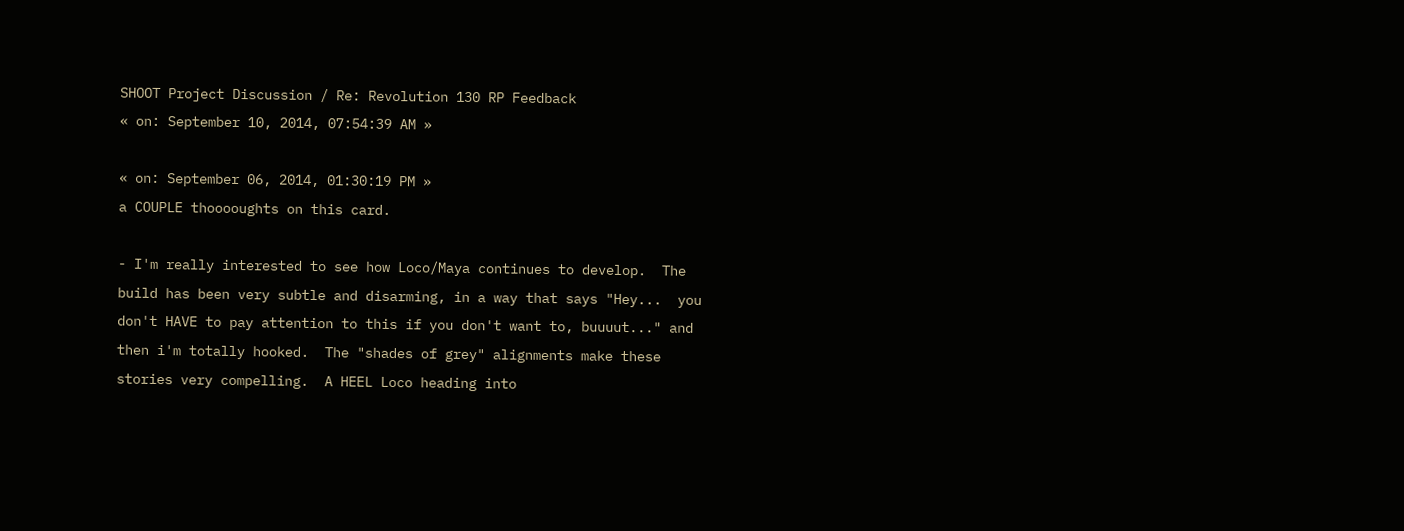SHOOT Project Discussion / Re: Revolution 130 RP Feedback
« on: September 10, 2014, 07:54:39 AM »

« on: September 06, 2014, 01:30:19 PM »
a COUPLE thooooughts on this card.

- I'm really interested to see how Loco/Maya continues to develop.  The build has been very subtle and disarming, in a way that says "Hey...  you don't HAVE to pay attention to this if you don't want to, buuuut..." and then i'm totally hooked.  The "shades of grey" alignments make these stories very compelling.  A HEEL Loco heading into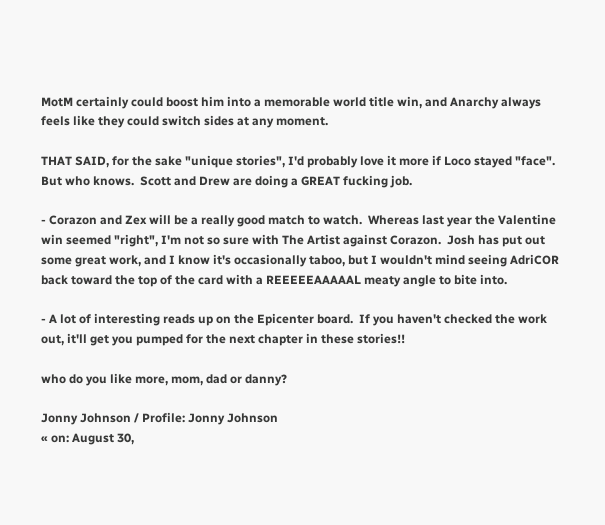MotM certainly could boost him into a memorable world title win, and Anarchy always feels like they could switch sides at any moment.

THAT SAID, for the sake "unique stories", I'd probably love it more if Loco stayed "face".  But who knows.  Scott and Drew are doing a GREAT fucking job.

- Corazon and Zex will be a really good match to watch.  Whereas last year the Valentine win seemed "right", I'm not so sure with The Artist against Corazon.  Josh has put out some great work, and I know it's occasionally taboo, but I wouldn't mind seeing AdriCOR back toward the top of the card with a REEEEEAAAAAL meaty angle to bite into.

- A lot of interesting reads up on the Epicenter board.  If you haven't checked the work out, it'll get you pumped for the next chapter in these stories!!

who do you like more, mom, dad or danny?

Jonny Johnson / Profile: Jonny Johnson
« on: August 30,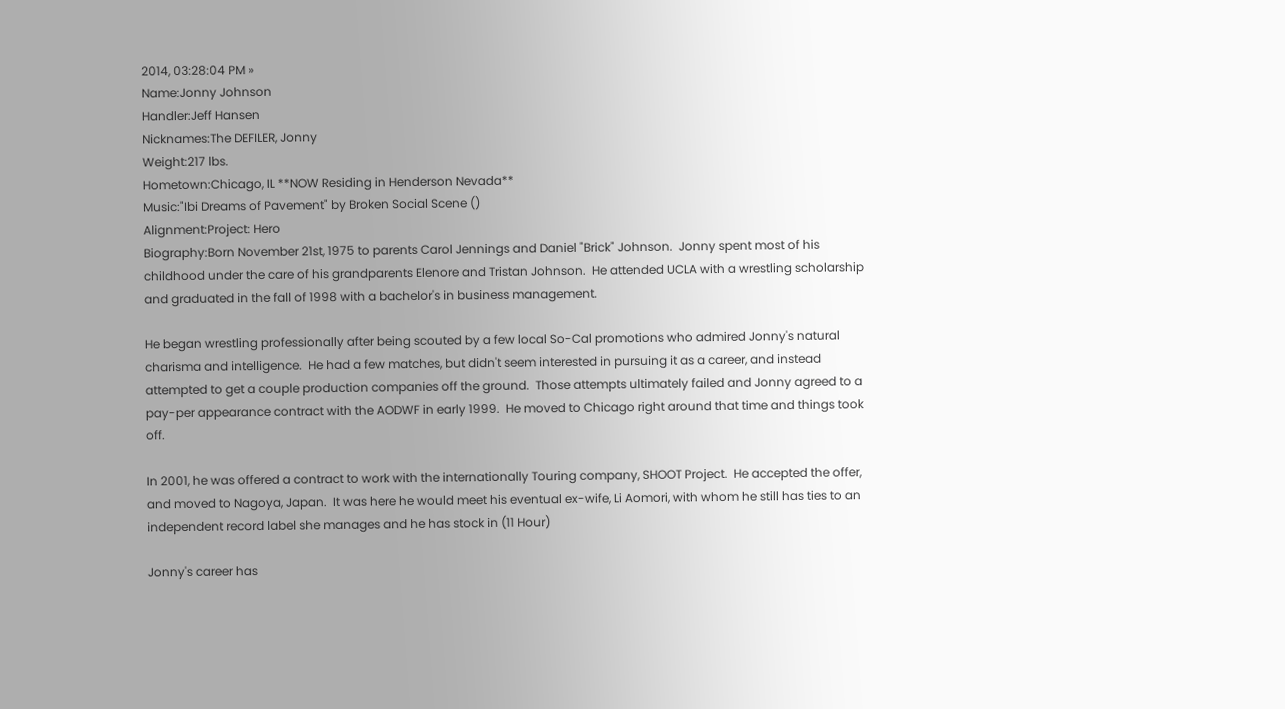2014, 03:28:04 PM »
Name:Jonny Johnson
Handler:Jeff Hansen
Nicknames:The DEFILER, Jonny
Weight:217 lbs.
Hometown:Chicago, IL **NOW Residing in Henderson Nevada**
Music:"Ibi Dreams of Pavement" by Broken Social Scene ()
Alignment:Project: Hero
Biography:Born November 21st, 1975 to parents Carol Jennings and Daniel "Brick" Johnson.  Jonny spent most of his childhood under the care of his grandparents Elenore and Tristan Johnson.  He attended UCLA with a wrestling scholarship and graduated in the fall of 1998 with a bachelor's in business management.

He began wrestling professionally after being scouted by a few local So-Cal promotions who admired Jonny's natural charisma and intelligence.  He had a few matches, but didn't seem interested in pursuing it as a career, and instead attempted to get a couple production companies off the ground.  Those attempts ultimately failed and Jonny agreed to a pay-per appearance contract with the AODWF in early 1999.  He moved to Chicago right around that time and things took off.

In 2001, he was offered a contract to work with the internationally Touring company, SHOOT Project.  He accepted the offer, and moved to Nagoya, Japan.  It was here he would meet his eventual ex-wife, Li Aomori, with whom he still has ties to an independent record label she manages and he has stock in (11 Hour)

Jonny's career has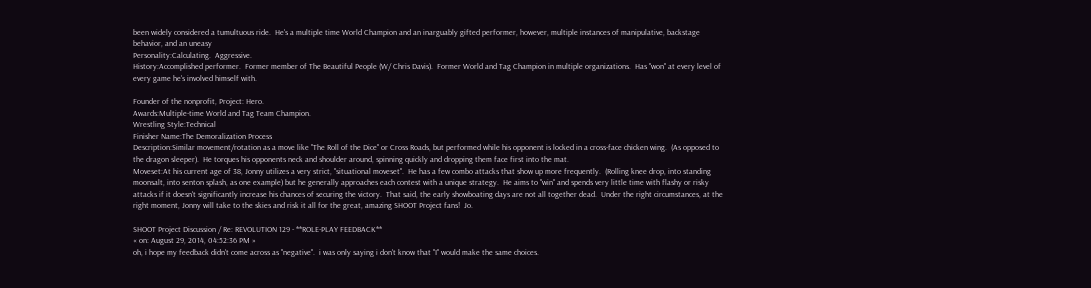been widely considered a tumultuous ride.  He's a multiple time World Champion and an inarguably gifted performer, however, multiple instances of manipulative, backstage behavior, and an uneasy
Personality:Calculating.  Aggressive.
History:Accomplished performer.  Former member of The Beautiful People (W/ Chris Davis).  Former World and Tag Champion in multiple organizations.  Has "won" at every level of every game he's involved himself with.

Founder of the nonprofit, Project: Hero.
Awards:Multiple-time World and Tag Team Champion.
Wrestling Style:Technical
Finisher Name:The Demoralization Process
Description:Similar movement/rotation as a move like "The Roll of the Dice" or Cross Roads, but performed while his opponent is locked in a cross-face chicken wing.  (As opposed to the dragon sleeper).  He torques his opponents neck and shoulder around, spinning quickly and dropping them face first into the mat.
Moveset:At his current age of 38, Jonny utilizes a very strict, "situational moveset".  He has a few combo attacks that show up more frequently.  (Rolling knee drop, into standing moonsalt, into senton splash, as one example) but he generally approaches each contest with a unique strategy.  He aims to "win" and spends very little time with flashy or risky attacks if it doesn't significantly increase his chances of securing the victory.  That said, the early showboating days are not all together dead.  Under the right circumstances, at the right moment, Jonny will take to the skies and risk it all for the great, amazing SHOOT Project fans!  Jo.

SHOOT Project Discussion / Re: REVOLUTION 129 - **ROLE-PLAY FEEDBACK**
« on: August 29, 2014, 04:52:36 PM »
oh, i hope my feedback didn't come across as "negative".  i was only saying i don't know that "I" would make the same choices.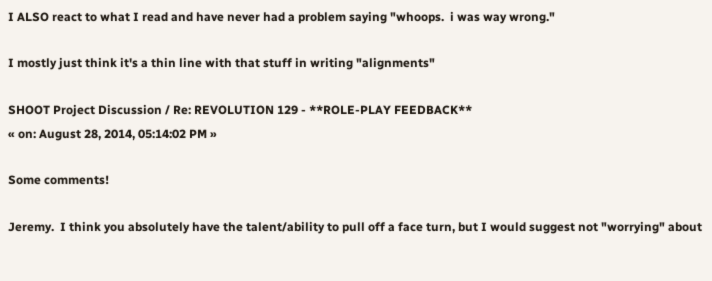I ALSO react to what I read and have never had a problem saying "whoops.  i was way wrong."

I mostly just think it's a thin line with that stuff in writing "alignments"

SHOOT Project Discussion / Re: REVOLUTION 129 - **ROLE-PLAY FEEDBACK**
« on: August 28, 2014, 05:14:02 PM »

Some comments!

Jeremy.  I think you absolutely have the talent/ability to pull off a face turn, but I would suggest not "worrying" about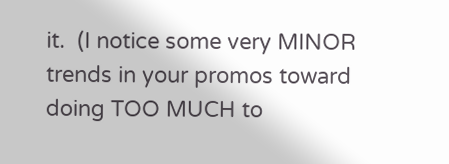it.  (I notice some very MINOR trends in your promos toward doing TOO MUCH to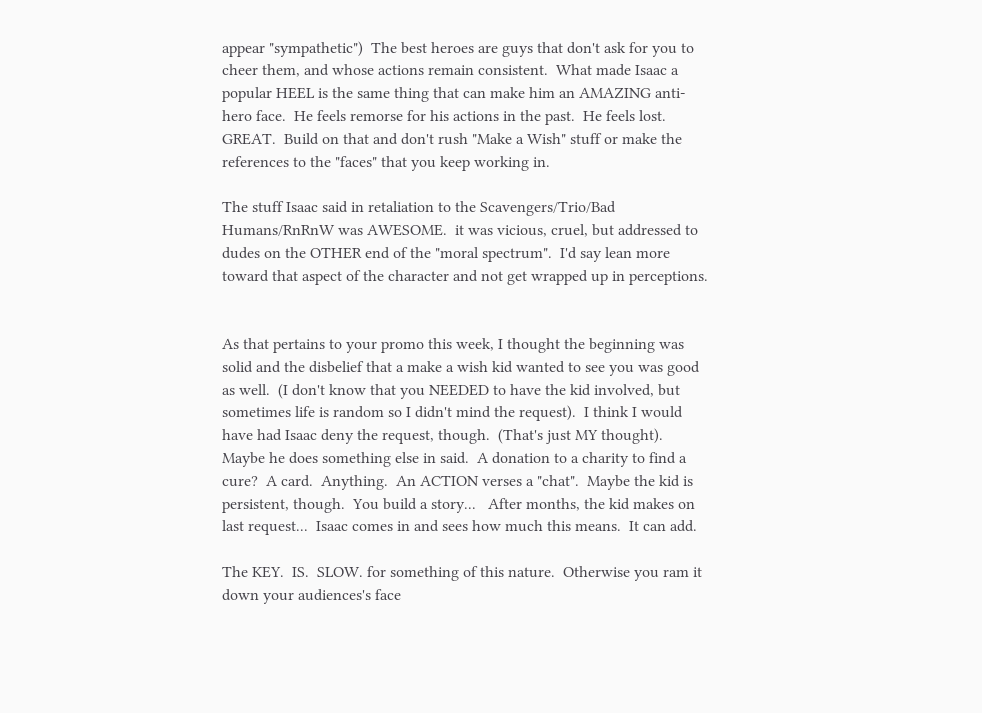appear "sympathetic")  The best heroes are guys that don't ask for you to cheer them, and whose actions remain consistent.  What made Isaac a popular HEEL is the same thing that can make him an AMAZING anti-hero face.  He feels remorse for his actions in the past.  He feels lost.  GREAT.  Build on that and don't rush "Make a Wish" stuff or make the references to the "faces" that you keep working in.

The stuff Isaac said in retaliation to the Scavengers/Trio/Bad Humans/RnRnW was AWESOME.  it was vicious, cruel, but addressed to dudes on the OTHER end of the "moral spectrum".  I'd say lean more toward that aspect of the character and not get wrapped up in perceptions.


As that pertains to your promo this week, I thought the beginning was solid and the disbelief that a make a wish kid wanted to see you was good as well.  (I don't know that you NEEDED to have the kid involved, but sometimes life is random so I didn't mind the request).  I think I would have had Isaac deny the request, though.  (That's just MY thought).  Maybe he does something else in said.  A donation to a charity to find a cure?  A card.  Anything.  An ACTION verses a "chat".  Maybe the kid is persistent, though.  You build a story...   After months, the kid makes on last request...  Isaac comes in and sees how much this means.  It can add.

The KEY.  IS.  SLOW. for something of this nature.  Otherwise you ram it down your audiences's face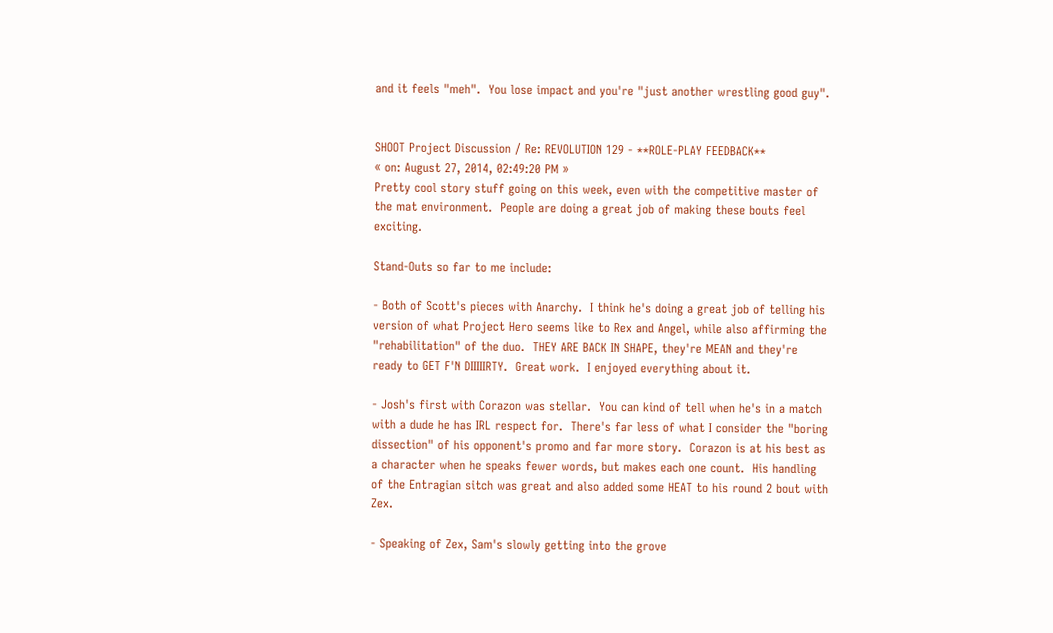and it feels "meh".  You lose impact and you're "just another wrestling good guy".


SHOOT Project Discussion / Re: REVOLUTION 129 - **ROLE-PLAY FEEDBACK**
« on: August 27, 2014, 02:49:20 PM »
Pretty cool story stuff going on this week, even with the competitive master of the mat environment.  People are doing a great job of making these bouts feel exciting.

Stand-Outs so far to me include:

- Both of Scott's pieces with Anarchy.  I think he's doing a great job of telling his version of what Project Hero seems like to Rex and Angel, while also affirming the "rehabilitation" of the duo.  THEY ARE BACK IN SHAPE, they're MEAN and they're ready to GET F'N DIIIIIRTY.  Great work.  I enjoyed everything about it.

- Josh's first with Corazon was stellar.  You can kind of tell when he's in a match with a dude he has IRL respect for.  There's far less of what I consider the "boring dissection" of his opponent's promo and far more story.  Corazon is at his best as a character when he speaks fewer words, but makes each one count.  His handling of the Entragian sitch was great and also added some HEAT to his round 2 bout with Zex.

- Speaking of Zex, Sam's slowly getting into the grove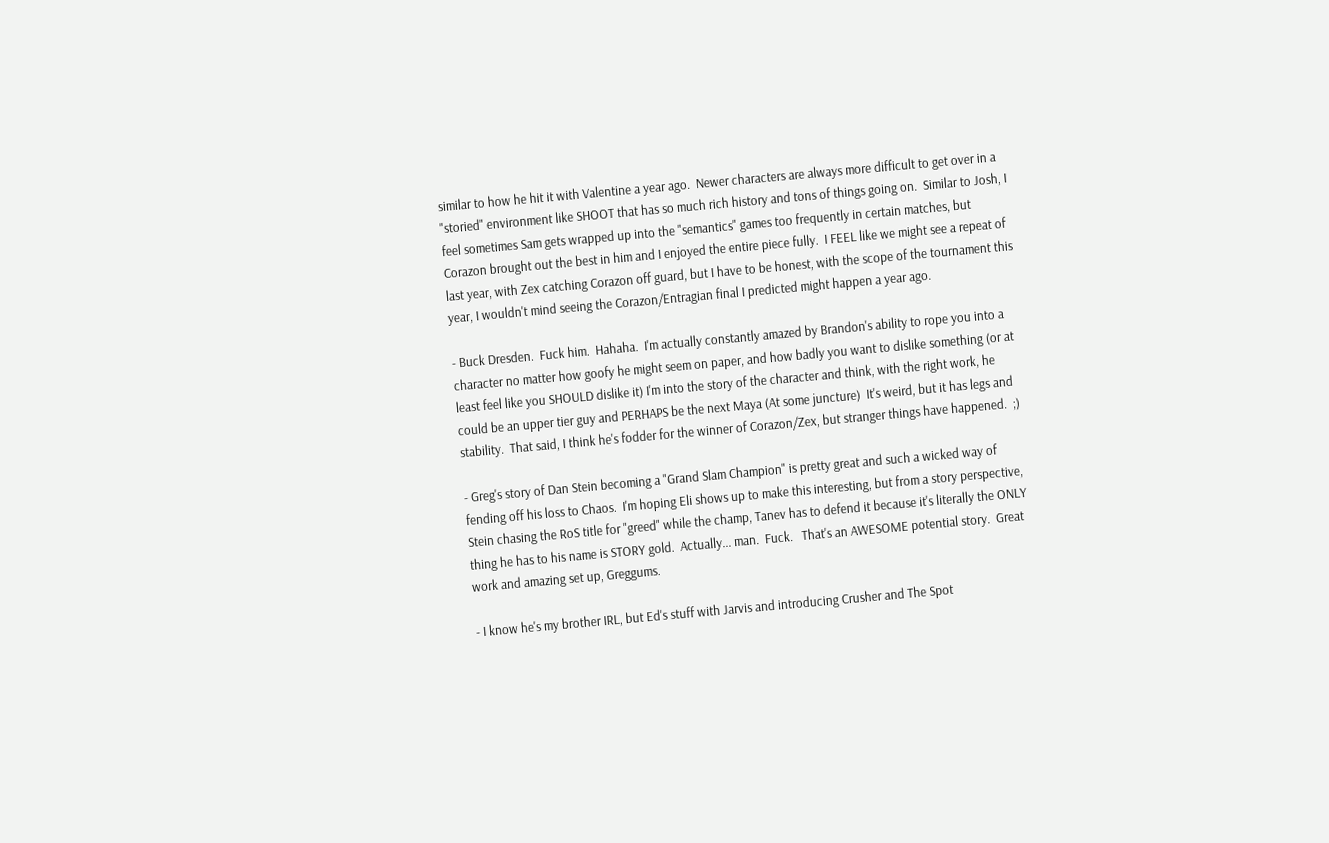similar to how he hit it with Valentine a year ago.  Newer characters are always more difficult to get over in a "storied" environment like SHOOT that has so much rich history and tons of things going on.  Similar to Josh, I feel sometimes Sam gets wrapped up into the "semantics" games too frequently in certain matches, but Corazon brought out the best in him and I enjoyed the entire piece fully.  I FEEL like we might see a repeat of last year, with Zex catching Corazon off guard, but I have to be honest, with the scope of the tournament this year, I wouldn't mind seeing the Corazon/Entragian final I predicted might happen a year ago.

- Buck Dresden.  Fuck him.  Hahaha.  I'm actually constantly amazed by Brandon's ability to rope you into a character no matter how goofy he might seem on paper, and how badly you want to dislike something (or at least feel like you SHOULD dislike it) I'm into the story of the character and think, with the right work, he could be an upper tier guy and PERHAPS be the next Maya (At some juncture)  It's weird, but it has legs and stability.  That said, I think he's fodder for the winner of Corazon/Zex, but stranger things have happened.  ;)

- Greg's story of Dan Stein becoming a "Grand Slam Champion" is pretty great and such a wicked way of fending off his loss to Chaos.  I'm hoping Eli shows up to make this interesting, but from a story perspective, Stein chasing the RoS title for "greed" while the champ, Tanev has to defend it because it's literally the ONLY thing he has to his name is STORY gold.  Actually... man.  Fuck.   That's an AWESOME potential story.  Great work and amazing set up, Greggums.

- I know he's my brother IRL, but Ed's stuff with Jarvis and introducing Crusher and The Spot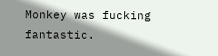Monkey was fucking fantastic.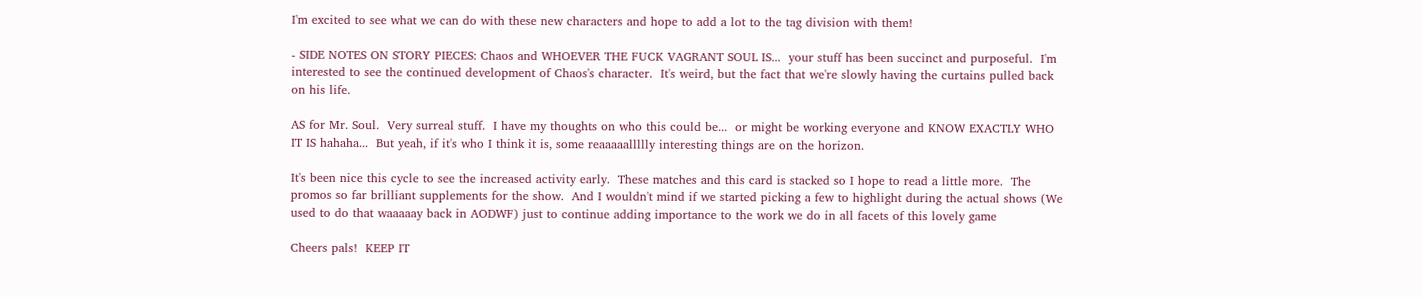I'm excited to see what we can do with these new characters and hope to add a lot to the tag division with them!

- SIDE NOTES ON STORY PIECES: Chaos and WHOEVER THE FUCK VAGRANT SOUL IS...  your stuff has been succinct and purposeful.  I'm interested to see the continued development of Chaos's character.  It's weird, but the fact that we're slowly having the curtains pulled back  on his life.

AS for Mr. Soul.  Very surreal stuff.  I have my thoughts on who this could be...  or might be working everyone and KNOW EXACTLY WHO IT IS hahaha...  But yeah, if it's who I think it is, some reaaaaallllly interesting things are on the horizon.

It's been nice this cycle to see the increased activity early.  These matches and this card is stacked so I hope to read a little more.  The promos so far brilliant supplements for the show.  And I wouldn't mind if we started picking a few to highlight during the actual shows (We used to do that waaaaay back in AODWF) just to continue adding importance to the work we do in all facets of this lovely game

Cheers pals!  KEEP IT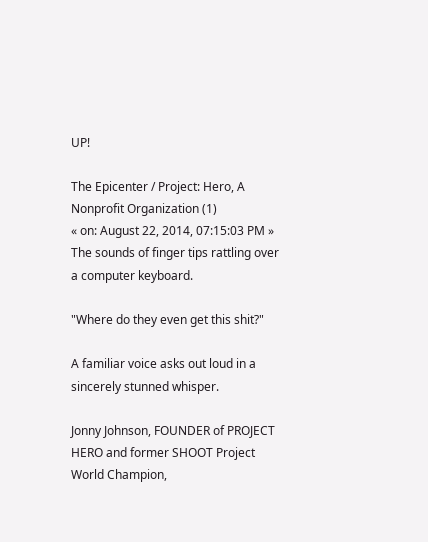UP!

The Epicenter / Project: Hero, A Nonprofit Organization (1)
« on: August 22, 2014, 07:15:03 PM »
The sounds of finger tips rattling over a computer keyboard.

"Where do they even get this shit?"

A familiar voice asks out loud in a sincerely stunned whisper.

Jonny Johnson, FOUNDER of PROJECT HERO and former SHOOT Project World Champion,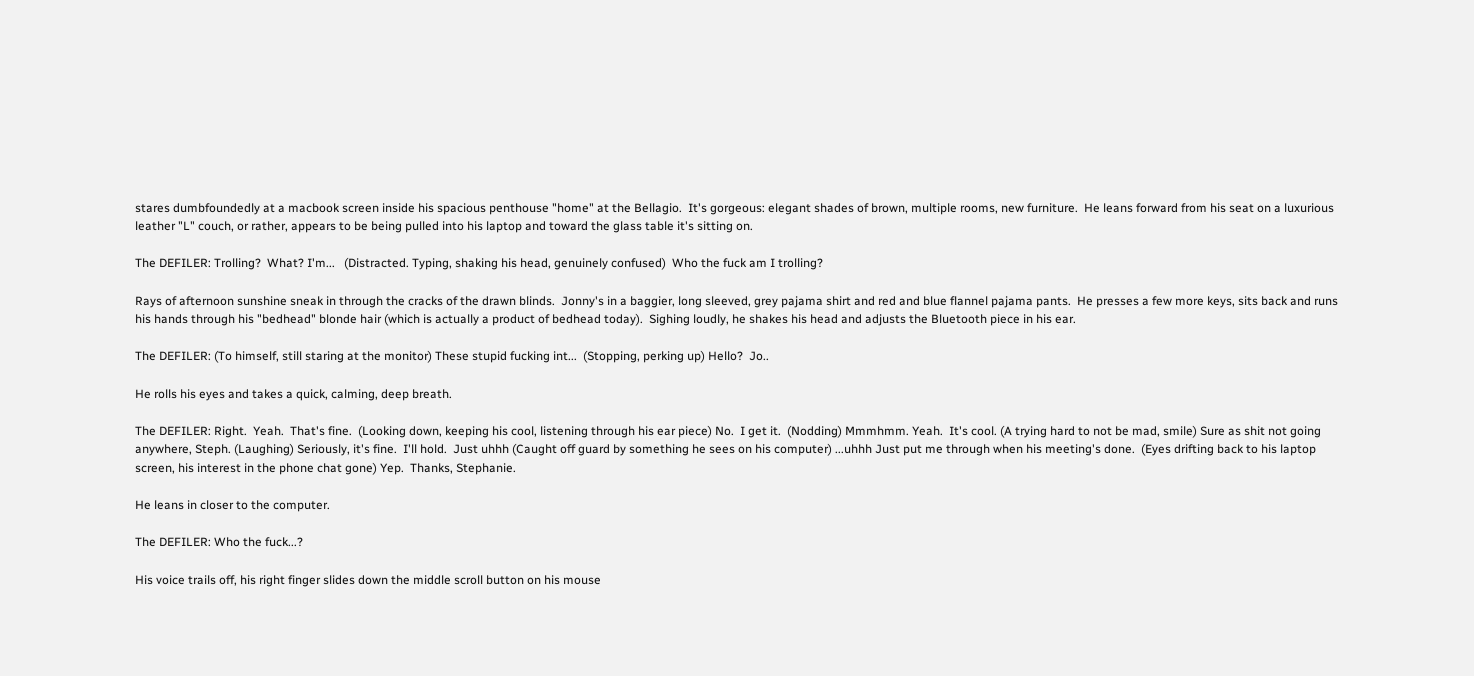stares dumbfoundedly at a macbook screen inside his spacious penthouse "home" at the Bellagio.  It's gorgeous: elegant shades of brown, multiple rooms, new furniture.  He leans forward from his seat on a luxurious leather "L" couch, or rather, appears to be being pulled into his laptop and toward the glass table it's sitting on.

The DEFILER: Trolling?  What? I'm...   (Distracted. Typing, shaking his head, genuinely confused)  Who the fuck am I trolling?

Rays of afternoon sunshine sneak in through the cracks of the drawn blinds.  Jonny's in a baggier, long sleeved, grey pajama shirt and red and blue flannel pajama pants.  He presses a few more keys, sits back and runs his hands through his "bedhead" blonde hair (which is actually a product of bedhead today).  Sighing loudly, he shakes his head and adjusts the Bluetooth piece in his ear.

The DEFILER: (To himself, still staring at the monitor) These stupid fucking int...  (Stopping, perking up) Hello?  Jo..

He rolls his eyes and takes a quick, calming, deep breath.

The DEFILER: Right.  Yeah.  That's fine.  (Looking down, keeping his cool, listening through his ear piece) No.  I get it.  (Nodding) Mmmhmm. Yeah.  It's cool. (A trying hard to not be mad, smile) Sure as shit not going anywhere, Steph. (Laughing) Seriously, it's fine.  I'll hold.  Just uhhh (Caught off guard by something he sees on his computer) ...uhhh Just put me through when his meeting's done.  (Eyes drifting back to his laptop screen, his interest in the phone chat gone) Yep.  Thanks, Stephanie.

He leans in closer to the computer.

The DEFILER: Who the fuck...?

His voice trails off, his right finger slides down the middle scroll button on his mouse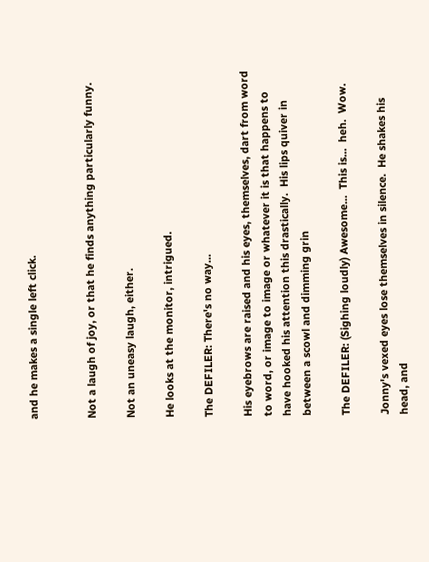and he makes a single left click.


Not a laugh of joy, or that he finds anything particularly funny.

Not an uneasy laugh, either.

He looks at the monitor, intrigued.

The DEFILER: There's no way...

His eyebrows are raised and his eyes, themselves, dart from word to word, or image to image or whatever it is that happens to have hooked his attention this drastically.  His lips quiver in between a scowl and dimming grin

The DEFILER: (Sighing loudly) Awesome...  This is...  heh.  Wow.

Jonny's vexed eyes lose themselves in silence.  He shakes his head, and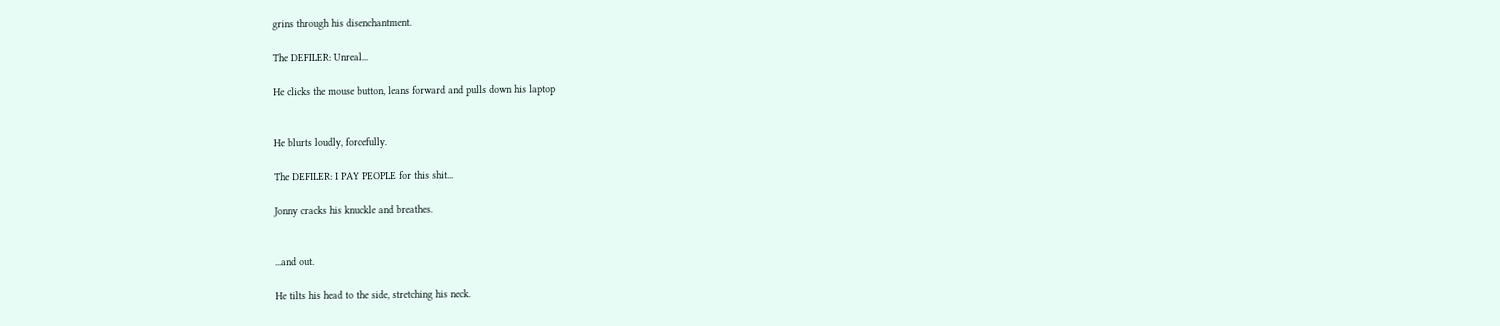grins through his disenchantment.

The DEFILER: Unreal...

He clicks the mouse button, leans forward and pulls down his laptop


He blurts loudly, forcefully.

The DEFILER: I PAY PEOPLE for this shit...

Jonny cracks his knuckle and breathes.


...and out.

He tilts his head to the side, stretching his neck.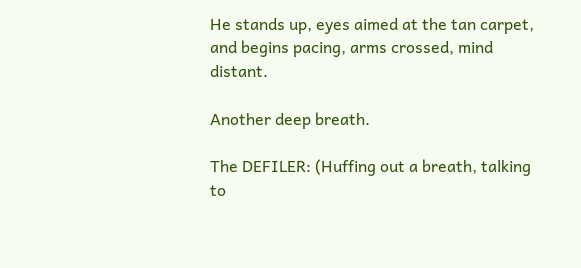He stands up, eyes aimed at the tan carpet, and begins pacing, arms crossed, mind distant.

Another deep breath.

The DEFILER: (Huffing out a breath, talking to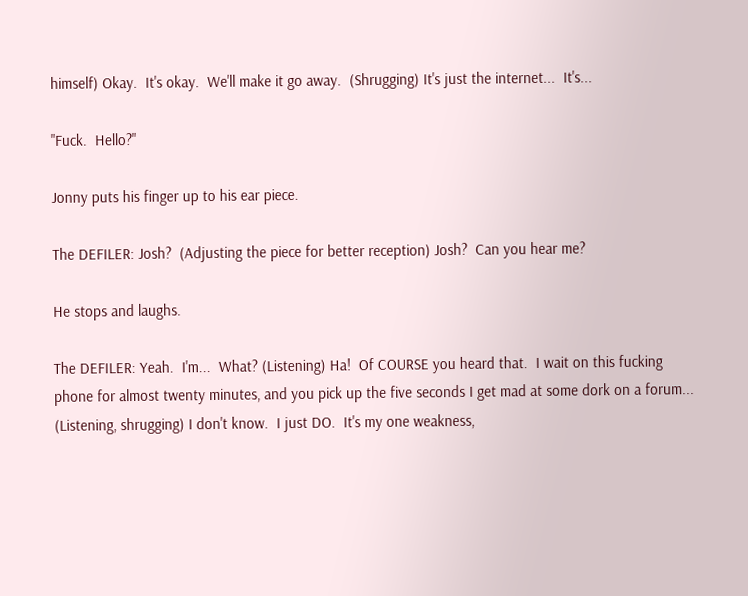himself) Okay.  It's okay.  We'll make it go away.  (Shrugging) It's just the internet...  It's...

"Fuck.  Hello?"

Jonny puts his finger up to his ear piece.

The DEFILER: Josh?  (Adjusting the piece for better reception) Josh?  Can you hear me?

He stops and laughs.

The DEFILER: Yeah.  I'm...  What? (Listening) Ha!  Of COURSE you heard that.  I wait on this fucking phone for almost twenty minutes, and you pick up the five seconds I get mad at some dork on a forum...  (Listening, shrugging) I don't know.  I just DO.  It's my one weakness,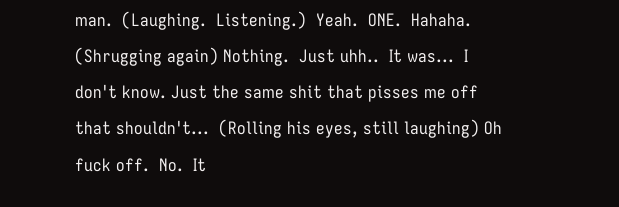man.  (Laughing.  Listening.)  Yeah.  ONE.  Hahaha.  (Shrugging again) Nothing.  Just uhh..  It was...  I don't know. Just the same shit that pisses me off that shouldn't...  (Rolling his eyes, still laughing) Oh fuck off.  No.  It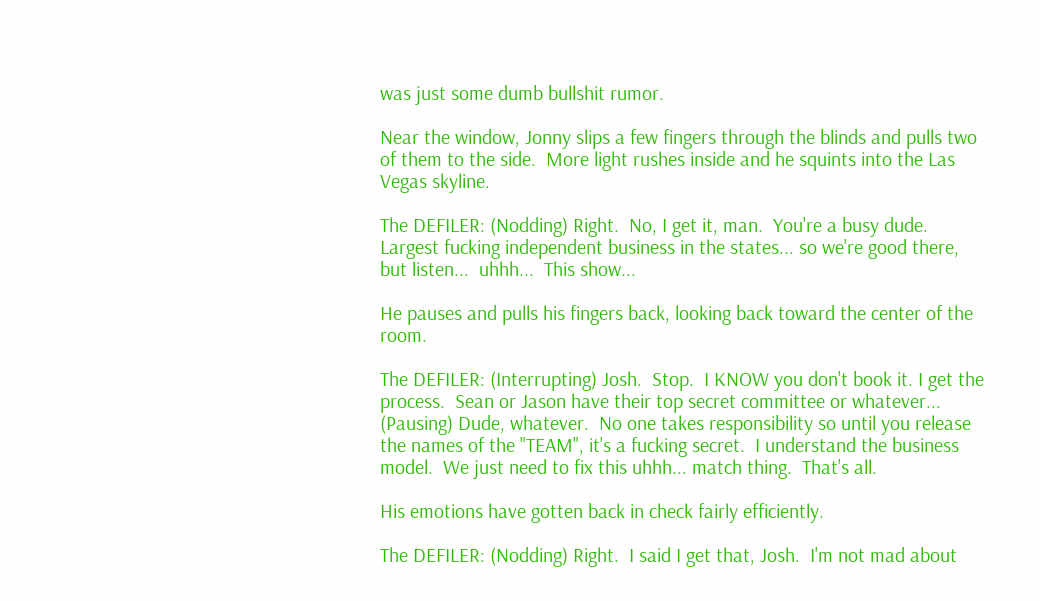was just some dumb bullshit rumor.

Near the window, Jonny slips a few fingers through the blinds and pulls two of them to the side.  More light rushes inside and he squints into the Las Vegas skyline.

The DEFILER: (Nodding) Right.  No, I get it, man.  You're a busy dude.  Largest fucking independent business in the states... so we're good there, but listen...  uhhh...  This show...

He pauses and pulls his fingers back, looking back toward the center of the room.

The DEFILER: (Interrupting) Josh.  Stop.  I KNOW you don't book it. I get the process.  Sean or Jason have their top secret committee or whatever...  (Pausing) Dude, whatever.  No one takes responsibility so until you release the names of the "TEAM", it's a fucking secret.  I understand the business model.  We just need to fix this uhhh... match thing.  That's all.

His emotions have gotten back in check fairly efficiently.

The DEFILER: (Nodding) Right.  I said I get that, Josh.  I'm not mad about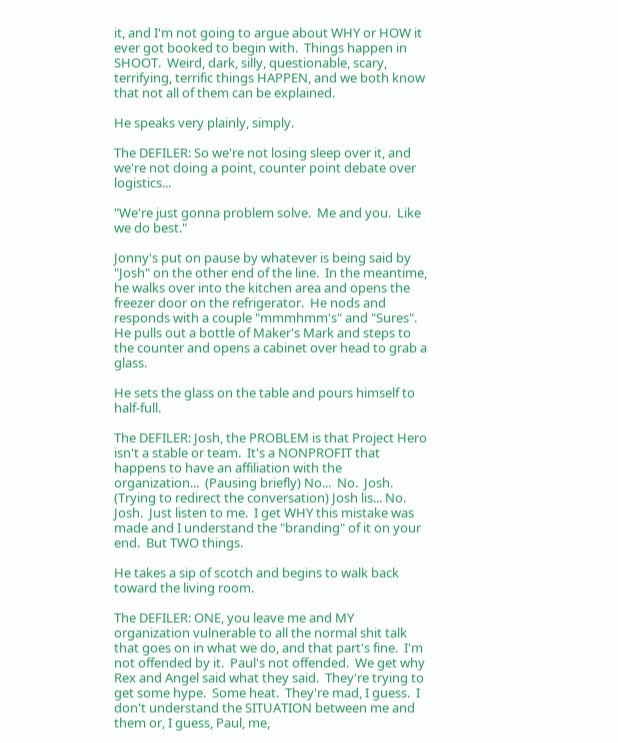it, and I'm not going to argue about WHY or HOW it ever got booked to begin with.  Things happen in SHOOT.  Weird, dark, silly, questionable, scary, terrifying, terrific things HAPPEN, and we both know that not all of them can be explained.

He speaks very plainly, simply.

The DEFILER: So we're not losing sleep over it, and we're not doing a point, counter point debate over logistics...

"We're just gonna problem solve.  Me and you.  Like we do best."

Jonny's put on pause by whatever is being said by "Josh" on the other end of the line.  In the meantime, he walks over into the kitchen area and opens the freezer door on the refrigerator.  He nods and responds with a couple "mmmhmm's" and "Sures".  He pulls out a bottle of Maker's Mark and steps to the counter and opens a cabinet over head to grab a glass.

He sets the glass on the table and pours himself to half-full.

The DEFILER: Josh, the PROBLEM is that Project Hero isn't a stable or team.  It's a NONPROFIT that happens to have an affiliation with the organization...  (Pausing briefly) No...  No.  Josh.  (Trying to redirect the conversation) Josh lis... No.  Josh.  Just listen to me.  I get WHY this mistake was made and I understand the "branding" of it on your end.  But TWO things.

He takes a sip of scotch and begins to walk back toward the living room.

The DEFILER: ONE, you leave me and MY organization vulnerable to all the normal shit talk that goes on in what we do, and that part's fine.  I'm not offended by it.  Paul's not offended.  We get why Rex and Angel said what they said.  They're trying to get some hype.  Some heat.  They're mad, I guess.  I don't understand the SITUATION between me and them or, I guess, Paul, me,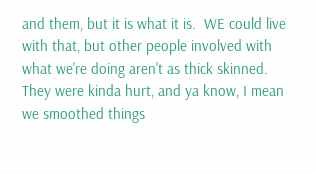and them, but it is what it is.  WE could live with that, but other people involved with what we're doing aren't as thick skinned.  They were kinda hurt, and ya know, I mean we smoothed things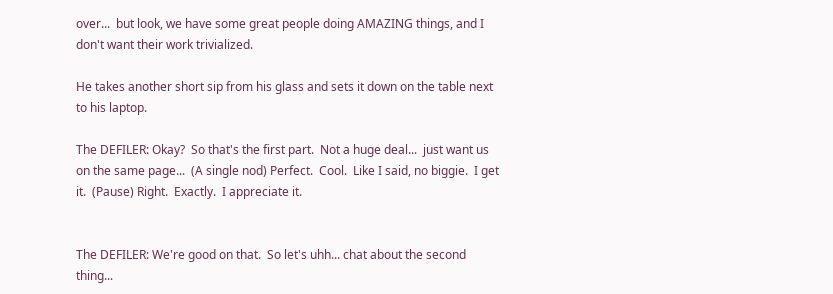over...  but look, we have some great people doing AMAZING things, and I don't want their work trivialized.

He takes another short sip from his glass and sets it down on the table next to his laptop.

The DEFILER: Okay?  So that's the first part.  Not a huge deal...  just want us on the same page...  (A single nod) Perfect.  Cool.  Like I said, no biggie.  I get it.  (Pause) Right.  Exactly.  I appreciate it.


The DEFILER: We're good on that.  So let's uhh... chat about the second thing...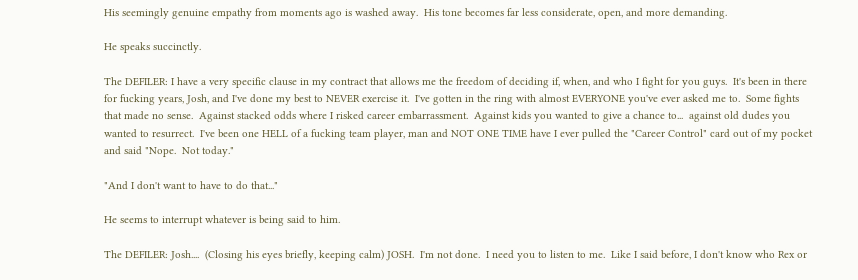His seemingly genuine empathy from moments ago is washed away.  His tone becomes far less considerate, open, and more demanding.

He speaks succinctly.

The DEFILER: I have a very specific clause in my contract that allows me the freedom of deciding if, when, and who I fight for you guys.  It's been in there for fucking years, Josh, and I've done my best to NEVER exercise it.  I've gotten in the ring with almost EVERYONE you've ever asked me to.  Some fights that made no sense.  Against stacked odds where I risked career embarrassment.  Against kids you wanted to give a chance to...  against old dudes you wanted to resurrect.  I've been one HELL of a fucking team player, man and NOT ONE TIME have I ever pulled the "Career Control" card out of my pocket and said "Nope.  Not today."

"And I don't want to have to do that..."

He seems to interrupt whatever is being said to him.

The DEFILER: Josh....  (Closing his eyes briefly, keeping calm) JOSH.  I'm not done.  I need you to listen to me.  Like I said before, I don't know who Rex or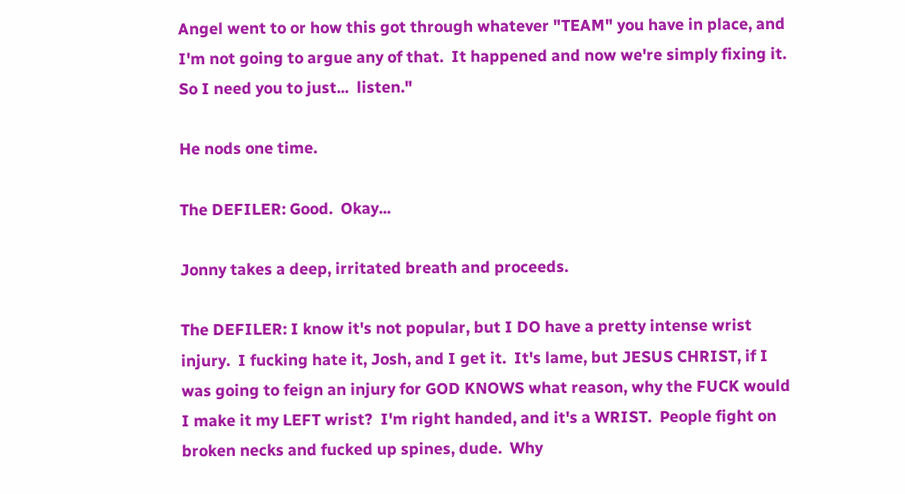Angel went to or how this got through whatever "TEAM" you have in place, and I'm not going to argue any of that.  It happened and now we're simply fixing it.  So I need you to just...  listen."

He nods one time.

The DEFILER: Good.  Okay...

Jonny takes a deep, irritated breath and proceeds.

The DEFILER: I know it's not popular, but I DO have a pretty intense wrist injury.  I fucking hate it, Josh, and I get it.  It's lame, but JESUS CHRIST, if I was going to feign an injury for GOD KNOWS what reason, why the FUCK would I make it my LEFT wrist?  I'm right handed, and it's a WRIST.  People fight on broken necks and fucked up spines, dude.  Why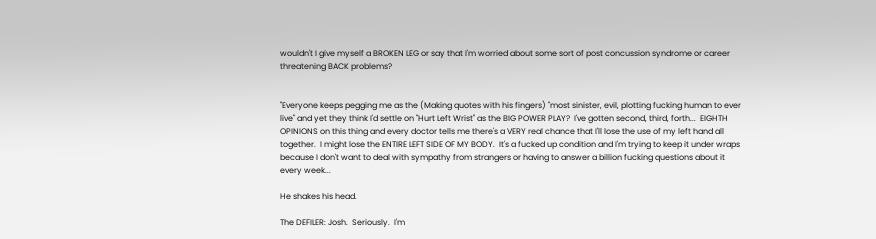wouldn't I give myself a BROKEN LEG or say that I'm worried about some sort of post concussion syndrome or career threatening BACK problems?


"Everyone keeps pegging me as the (Making quotes with his fingers) "most sinister, evil, plotting fucking human to ever live" and yet they think I'd settle on "Hurt Left Wrist" as the BIG POWER PLAY?  I've gotten second, third, forth...  EIGHTH OPINIONS on this thing and every doctor tells me there's a VERY real chance that I'll lose the use of my left hand all together.  I might lose the ENTIRE LEFT SIDE OF MY BODY.  It's a fucked up condition and I'm trying to keep it under wraps because I don't want to deal with sympathy from strangers or having to answer a billion fucking questions about it every week...

He shakes his head.

The DEFILER: Josh.  Seriously.  I'm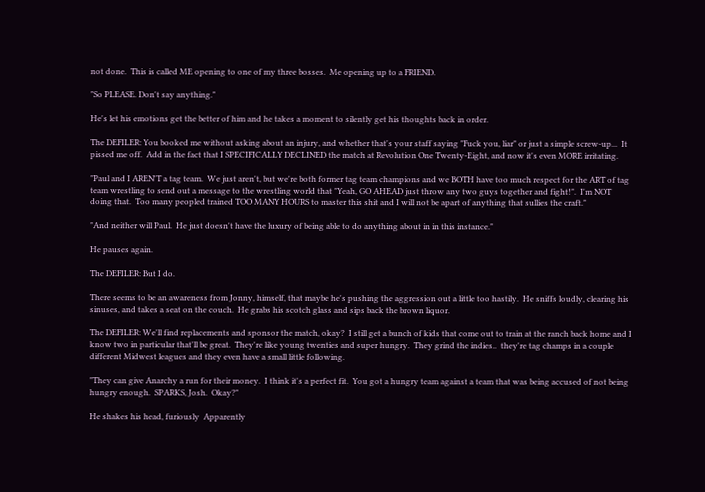not done.  This is called ME opening to one of my three bosses.  Me opening up to a FRIEND.

"So PLEASE. Don't say anything."

He's let his emotions get the better of him and he takes a moment to silently get his thoughts back in order.

The DEFILER: You booked me without asking about an injury, and whether that's your staff saying "Fuck you, liar" or just a simple screw-up...  It pissed me off.  Add in the fact that I SPECIFICALLY DECLINED the match at Revolution One Twenty-Eight, and now it's even MORE irritating.

"Paul and I AREN'T a tag team.  We just aren't, but we're both former tag team champions and we BOTH have too much respect for the ART of tag team wrestling to send out a message to the wrestling world that "Yeah, GO AHEAD just throw any two guys together and fight!".  I'm NOT doing that.  Too many peopled trained TOO MANY HOURS to master this shit and I will not be apart of anything that sullies the craft."

"And neither will Paul.  He just doesn't have the luxury of being able to do anything about in in this instance."

He pauses again.

The DEFILER: But I do.

There seems to be an awareness from Jonny, himself, that maybe he's pushing the aggression out a little too hastily.  He sniffs loudly, clearing his sinuses, and takes a seat on the couch.  He grabs his scotch glass and sips back the brown liquor.

The DEFILER: We'll find replacements and sponsor the match, okay?  I still get a bunch of kids that come out to train at the ranch back home and I know two in particular that'll be great.  They're like young twenties and super hungry.  They grind the indies..  they're tag champs in a couple different Midwest leagues and they even have a small little following.

"They can give Anarchy a run for their money.  I think it's a perfect fit.  You got a hungry team against a team that was being accused of not being hungry enough.  SPARKS, Josh.  Okay?"

He shakes his head, furiously  Apparently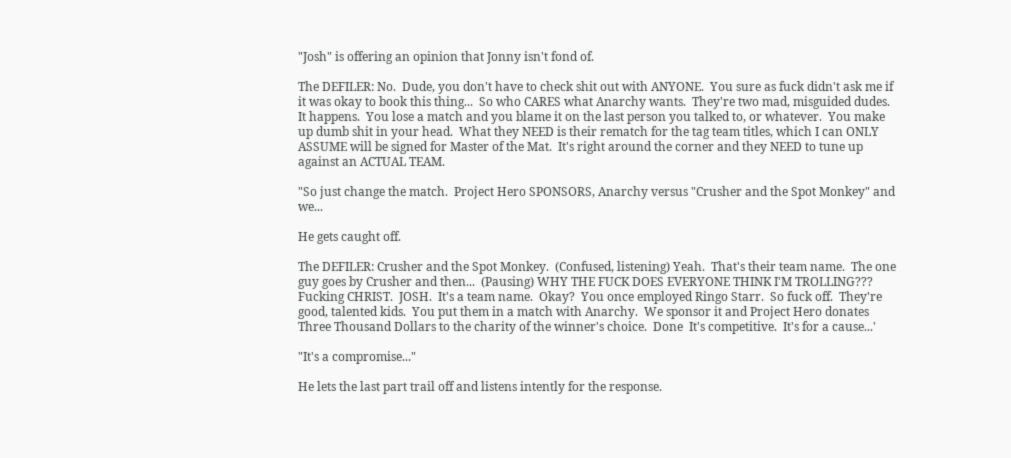"Josh" is offering an opinion that Jonny isn't fond of.

The DEFILER: No.  Dude, you don't have to check shit out with ANYONE.  You sure as fuck didn't ask me if it was okay to book this thing...  So who CARES what Anarchy wants.  They're two mad, misguided dudes.  It happens.  You lose a match and you blame it on the last person you talked to, or whatever.  You make up dumb shit in your head.  What they NEED is their rematch for the tag team titles, which I can ONLY ASSUME will be signed for Master of the Mat.  It's right around the corner and they NEED to tune up against an ACTUAL TEAM.

"So just change the match.  Project Hero SPONSORS, Anarchy versus "Crusher and the Spot Monkey" and we...

He gets caught off.

The DEFILER: Crusher and the Spot Monkey.  (Confused, listening) Yeah.  That's their team name.  The one guy goes by Crusher and then...  (Pausing) WHY THE FUCK DOES EVERYONE THINK I'M TROLLING???  Fucking CHRIST.  JOSH.  It's a team name.  Okay?  You once employed Ringo Starr.  So fuck off.  They're good, talented kids.  You put them in a match with Anarchy.  We sponsor it and Project Hero donates Three Thousand Dollars to the charity of the winner's choice.  Done  It's competitive.  It's for a cause...'

"It's a compromise..."

He lets the last part trail off and listens intently for the response.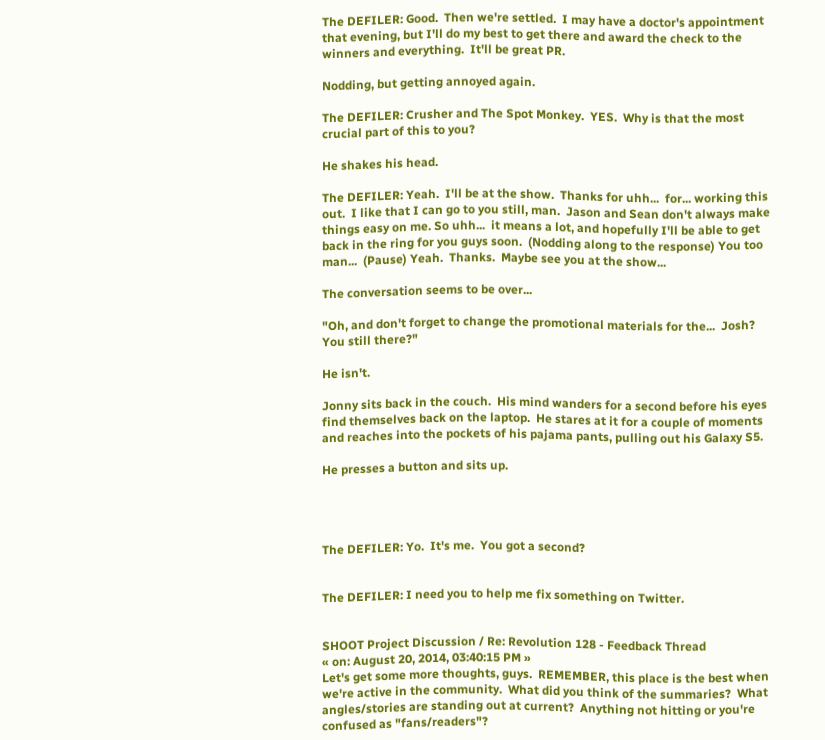The DEFILER: Good.  Then we're settled.  I may have a doctor's appointment that evening, but I'll do my best to get there and award the check to the winners and everything.  It'll be great PR.

Nodding, but getting annoyed again.

The DEFILER: Crusher and The Spot Monkey.  YES.  Why is that the most crucial part of this to you?

He shakes his head.

The DEFILER: Yeah.  I'll be at the show.  Thanks for uhh...  for... working this out.  I like that I can go to you still, man.  Jason and Sean don't always make things easy on me. So uhh...  it means a lot, and hopefully I'll be able to get back in the ring for you guys soon.  (Nodding along to the response) You too man...  (Pause) Yeah.  Thanks.  Maybe see you at the show...

The conversation seems to be over...

"Oh, and don't forget to change the promotional materials for the...  Josh?   You still there?"

He isn't.

Jonny sits back in the couch.  His mind wanders for a second before his eyes find themselves back on the laptop.  He stares at it for a couple of moments and reaches into the pockets of his pajama pants, pulling out his Galaxy S5.

He presses a button and sits up.




The DEFILER: Yo.  It's me.  You got a second?


The DEFILER: I need you to help me fix something on Twitter.


SHOOT Project Discussion / Re: Revolution 128 - Feedback Thread
« on: August 20, 2014, 03:40:15 PM »
Let's get some more thoughts, guys.  REMEMBER, this place is the best when we're active in the community.  What did you think of the summaries?  What angles/stories are standing out at current?  Anything not hitting or you're confused as "fans/readers"?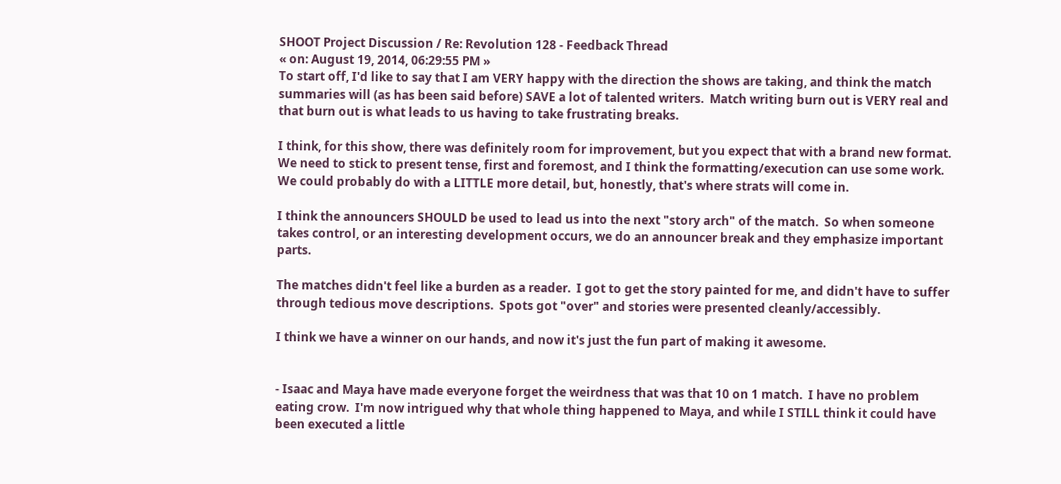SHOOT Project Discussion / Re: Revolution 128 - Feedback Thread
« on: August 19, 2014, 06:29:55 PM »
To start off, I'd like to say that I am VERY happy with the direction the shows are taking, and think the match summaries will (as has been said before) SAVE a lot of talented writers.  Match writing burn out is VERY real and that burn out is what leads to us having to take frustrating breaks.

I think, for this show, there was definitely room for improvement, but you expect that with a brand new format.  We need to stick to present tense, first and foremost, and I think the formatting/execution can use some work.  We could probably do with a LITTLE more detail, but, honestly, that's where strats will come in.

I think the announcers SHOULD be used to lead us into the next "story arch" of the match.  So when someone takes control, or an interesting development occurs, we do an announcer break and they emphasize important parts.

The matches didn't feel like a burden as a reader.  I got to get the story painted for me, and didn't have to suffer through tedious move descriptions.  Spots got "over" and stories were presented cleanly/accessibly.

I think we have a winner on our hands, and now it's just the fun part of making it awesome.


- Isaac and Maya have made everyone forget the weirdness that was that 10 on 1 match.  I have no problem eating crow.  I'm now intrigued why that whole thing happened to Maya, and while I STILL think it could have been executed a little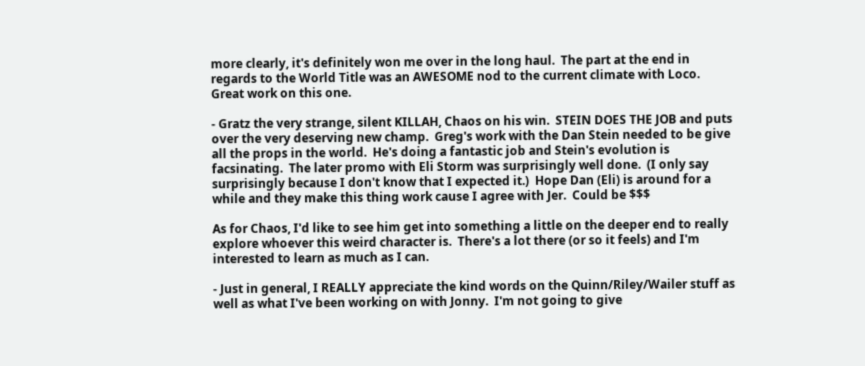more clearly, it's definitely won me over in the long haul.  The part at the end in regards to the World Title was an AWESOME nod to the current climate with Loco.  Great work on this one.

- Gratz the very strange, silent KILLAH, Chaos on his win.  STEIN DOES THE JOB and puts over the very deserving new champ.  Greg's work with the Dan Stein needed to be give all the props in the world.  He's doing a fantastic job and Stein's evolution is facsinating.  The later promo with Eli Storm was surprisingly well done.  (I only say surprisingly because I don't know that I expected it.)  Hope Dan (Eli) is around for a while and they make this thing work cause I agree with Jer.  Could be $$$

As for Chaos, I'd like to see him get into something a little on the deeper end to really explore whoever this weird character is.  There's a lot there (or so it feels) and I'm interested to learn as much as I can.

- Just in general, I REALLY appreciate the kind words on the Quinn/Riley/Wailer stuff as well as what I've been working on with Jonny.  I'm not going to give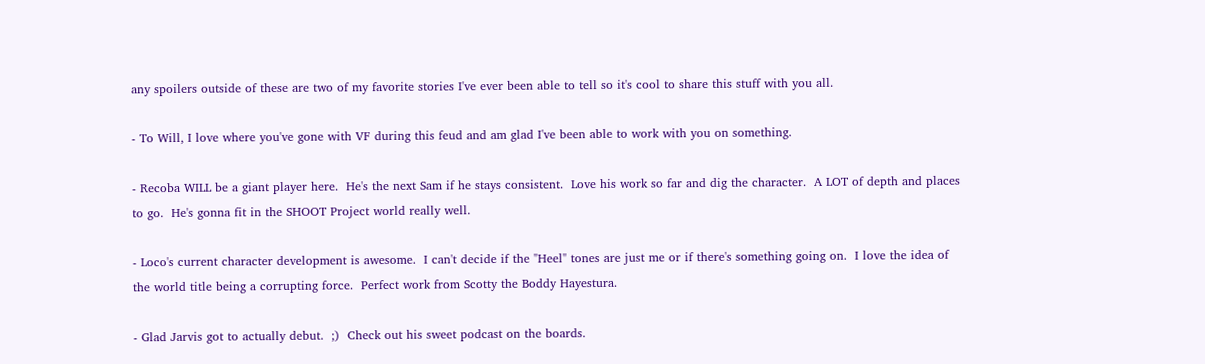any spoilers outside of these are two of my favorite stories I've ever been able to tell so it's cool to share this stuff with you all.

- To Will, I love where you've gone with VF during this feud and am glad I've been able to work with you on something.

- Recoba WILL be a giant player here.  He's the next Sam if he stays consistent.  Love his work so far and dig the character.  A LOT of depth and places to go.  He's gonna fit in the SHOOT Project world really well.

- Loco's current character development is awesome.  I can't decide if the "Heel" tones are just me or if there's something going on.  I love the idea of the world title being a corrupting force.  Perfect work from Scotty the Boddy Hayestura.

- Glad Jarvis got to actually debut.  ;)  Check out his sweet podcast on the boards.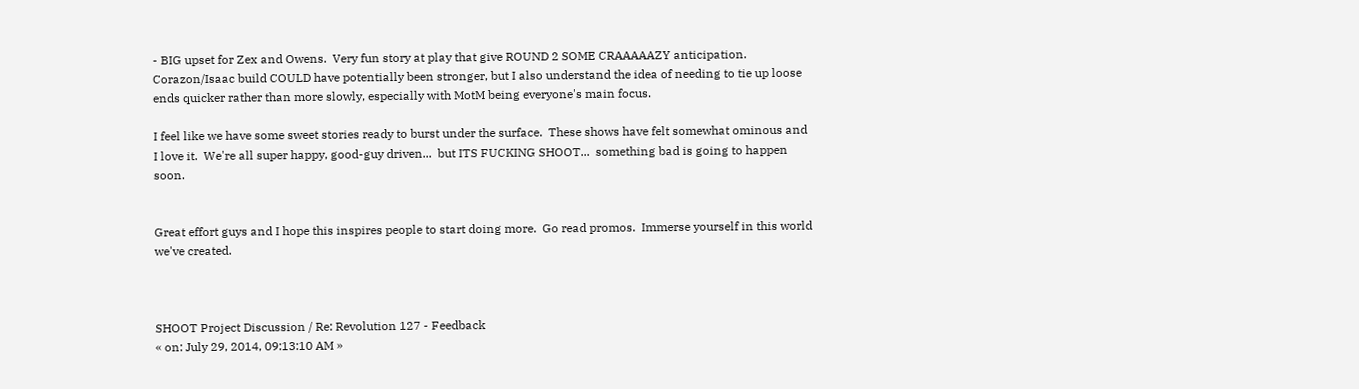- BIG upset for Zex and Owens.  Very fun story at play that give ROUND 2 SOME CRAAAAAZY anticipation.  Corazon/Isaac build COULD have potentially been stronger, but I also understand the idea of needing to tie up loose ends quicker rather than more slowly, especially with MotM being everyone's main focus.

I feel like we have some sweet stories ready to burst under the surface.  These shows have felt somewhat ominous and I love it.  We're all super happy, good-guy driven...  but ITS FUCKING SHOOT...  something bad is going to happen soon.


Great effort guys and I hope this inspires people to start doing more.  Go read promos.  Immerse yourself in this world we've created.



SHOOT Project Discussion / Re: Revolution 127 - Feedback
« on: July 29, 2014, 09:13:10 AM »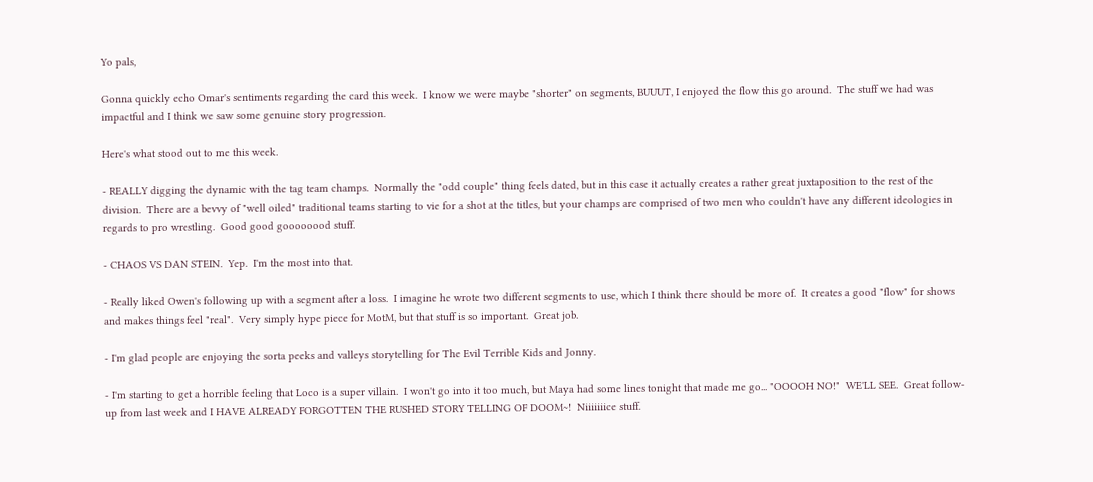Yo pals,

Gonna quickly echo Omar's sentiments regarding the card this week.  I know we were maybe "shorter" on segments, BUUUT, I enjoyed the flow this go around.  The stuff we had was impactful and I think we saw some genuine story progression.

Here's what stood out to me this week.

- REALLY digging the dynamic with the tag team champs.  Normally the "odd couple" thing feels dated, but in this case it actually creates a rather great juxtaposition to the rest of the division.  There are a bevvy of "well oiled" traditional teams starting to vie for a shot at the titles, but your champs are comprised of two men who couldn't have any different ideologies in regards to pro wrestling.  Good good goooooood stuff.

- CHAOS VS DAN STEIN.  Yep.  I'm the most into that.

- Really liked Owen's following up with a segment after a loss.  I imagine he wrote two different segments to use, which I think there should be more of.  It creates a good "flow" for shows and makes things feel "real".  Very simply hype piece for MotM, but that stuff is so important.  Great job.

- I'm glad people are enjoying the sorta peeks and valleys storytelling for The Evil Terrible Kids and Jonny.

- I'm starting to get a horrible feeling that Loco is a super villain.  I won't go into it too much, but Maya had some lines tonight that made me go... "OOOOH NO!"  WE'LL SEE.  Great follow-up from last week and I HAVE ALREADY FORGOTTEN THE RUSHED STORY TELLING OF DOOM~!  Niiiiiiice stuff.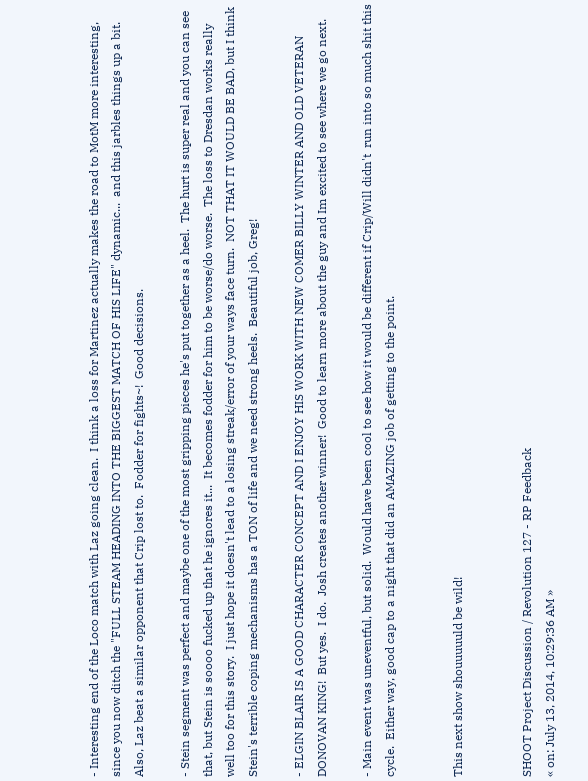- Interesting end of the Loco match with Laz going clean.  I think a loss for Martinez actually makes the road to MotM more interesting, since you now ditch the "FULL STEAM HEADING INTO THE BIGGEST MATCH OF HIS LIFE" dynamic...  and this jarbles things up a bit.  Also, Laz beat a similar opponent that Crip lost to.  Fodder for fights~!  Good decisions.

- Stein segment was perfect and maybe one of the most gripping pieces he's put together as a heel.  The hurt is super real and you can see that, but Stein is soooo fucked up that he ignores it...  It becomes fodder for him to be worse/do worse.  The loss to Dresdan works really well too for this story.  I just hope it doesn't lead to a losing streak/error of your ways face turn.  NOT THAT IT WOULD BE BAD, but I think Stein's terrible coping mechanisms has a TON of life and we need strong heels.  Beautiful job, Greg!

- ELGIN BLAIR IS A GOOD CHARACTER CONCEPT AND I ENJOY HIS WORK WITH NEW COMER BILLY WINTER AND OLD VETERAN DONOVAN KING!  But yes.  I do.  Josh creates another winner!  Good to learn more about the guy and Im excited to see where we go next.

- Main event was uneventful, but solid.  Would have been cool to see how it would be different if Crip/Will didn't  run into so much shit this cycle.  Either way, good cap to a night that did an AMAZING job of getting to the point.


This next show shouuuuuld be wild!


SHOOT Project Discussion / Revolution 127 - RP Feedback
« on: July 13, 2014, 10:29:36 AM »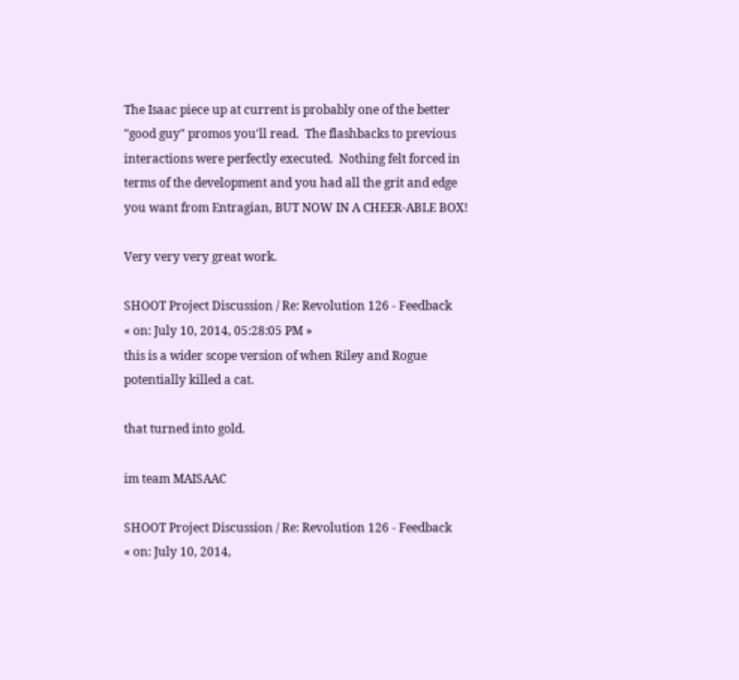The Isaac piece up at current is probably one of the better "good guy" promos you'll read.  The flashbacks to previous interactions were perfectly executed.  Nothing felt forced in terms of the development and you had all the grit and edge you want from Entragian, BUT NOW IN A CHEER-ABLE BOX!

Very very very great work.

SHOOT Project Discussion / Re: Revolution 126 - Feedback
« on: July 10, 2014, 05:28:05 PM »
this is a wider scope version of when Riley and Rogue potentially killed a cat.

that turned into gold.

im team MAISAAC

SHOOT Project Discussion / Re: Revolution 126 - Feedback
« on: July 10, 2014,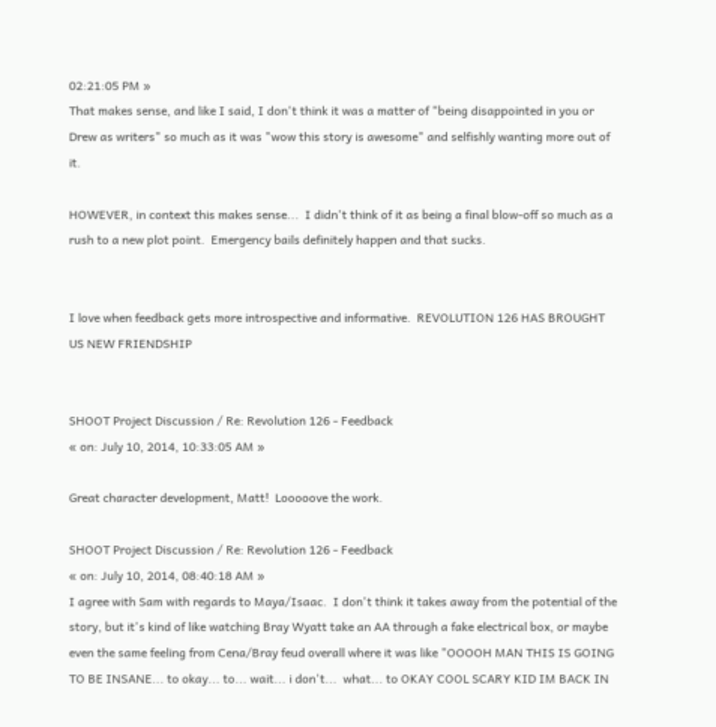02:21:05 PM »
That makes sense, and like I said, I don't think it was a matter of "being disappointed in you or Drew as writers" so much as it was "wow this story is awesome" and selfishly wanting more out of it.

HOWEVER, in context this makes sense...  I didn't think of it as being a final blow-off so much as a rush to a new plot point.  Emergency bails definitely happen and that sucks.


I love when feedback gets more introspective and informative.  REVOLUTION 126 HAS BROUGHT US NEW FRIENDSHIP


SHOOT Project Discussion / Re: Revolution 126 - Feedback
« on: July 10, 2014, 10:33:05 AM »

Great character development, Matt!  Looooove the work.

SHOOT Project Discussion / Re: Revolution 126 - Feedback
« on: July 10, 2014, 08:40:18 AM »
I agree with Sam with regards to Maya/Isaac.  I don't think it takes away from the potential of the story, but it's kind of like watching Bray Wyatt take an AA through a fake electrical box, or maybe even the same feeling from Cena/Bray feud overall where it was like "OOOOH MAN THIS IS GOING TO BE INSANE... to okay... to... wait... i don't...  what... to OKAY COOL SCARY KID IM BACK IN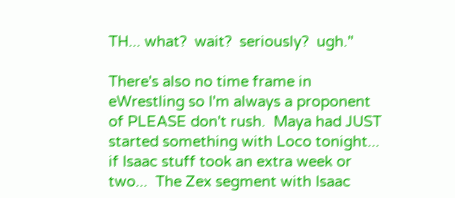TH... what?  wait?  seriously?  ugh."

There's also no time frame in eWrestling so I'm always a proponent of PLEASE don't rush.  Maya had JUST started something with Loco tonight...  if Isaac stuff took an extra week or two...  The Zex segment with Isaac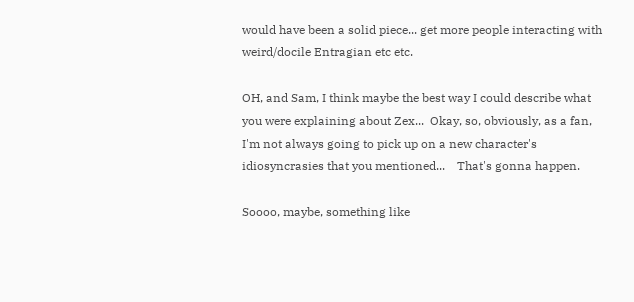would have been a solid piece... get more people interacting with weird/docile Entragian etc etc.

OH, and Sam, I think maybe the best way I could describe what you were explaining about Zex...  Okay, so, obviously, as a fan, I'm not always going to pick up on a new character's idiosyncrasies that you mentioned...    That's gonna happen.

Soooo, maybe, something like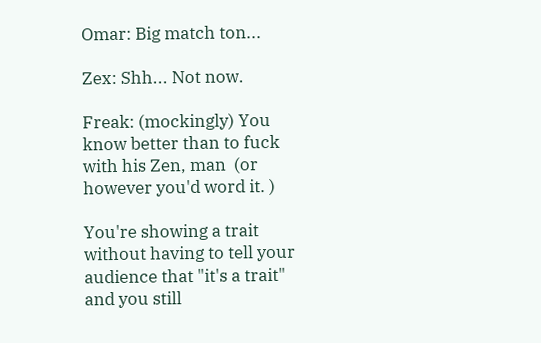Omar: Big match ton...

Zex: Shh... Not now.

Freak: (mockingly) You know better than to fuck with his Zen, man  (or however you'd word it. )

You're showing a trait without having to tell your audience that "it's a trait" and you still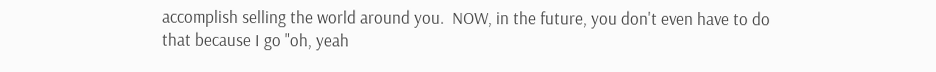accomplish selling the world around you.  NOW, in the future, you don't even have to do that because I go "oh, yeah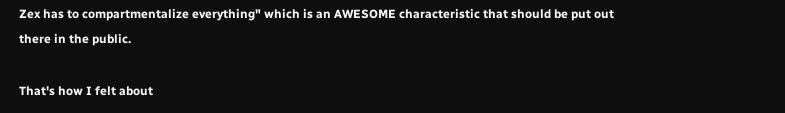Zex has to compartmentalize everything" which is an AWESOME characteristic that should be put out there in the public.

That's how I felt about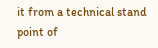it from a technical stand point of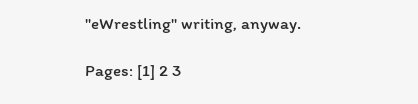"eWrestling" writing, anyway.

Pages: [1] 2 3